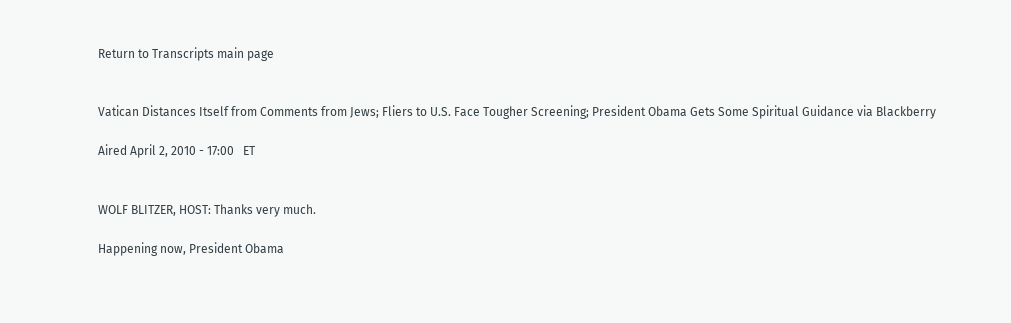Return to Transcripts main page


Vatican Distances Itself from Comments from Jews; Fliers to U.S. Face Tougher Screening; President Obama Gets Some Spiritual Guidance via Blackberry

Aired April 2, 2010 - 17:00   ET


WOLF BLITZER, HOST: Thanks very much.

Happening now, President Obama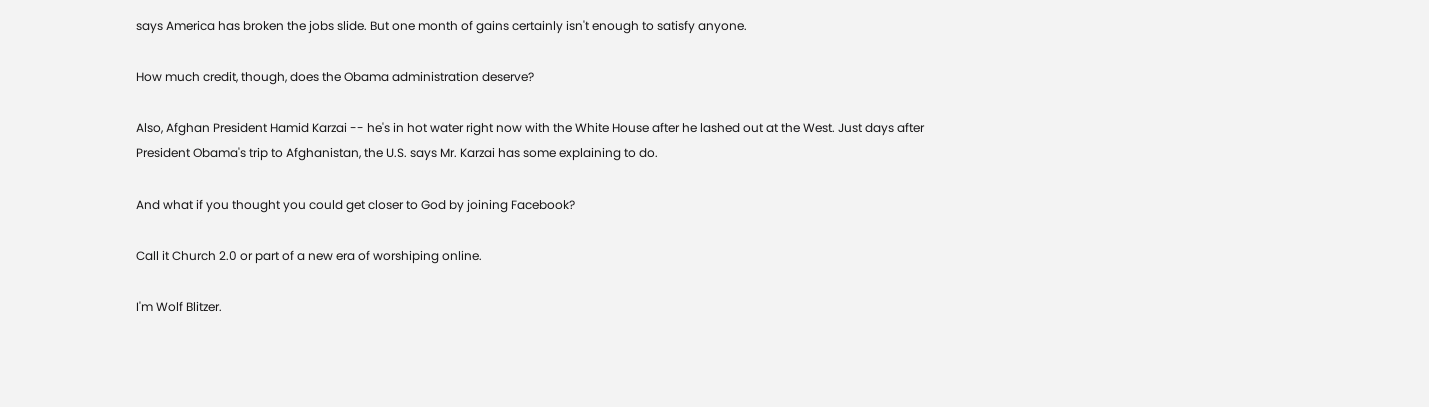says America has broken the jobs slide. But one month of gains certainly isn't enough to satisfy anyone.

How much credit, though, does the Obama administration deserve?

Also, Afghan President Hamid Karzai -- he's in hot water right now with the White House after he lashed out at the West. Just days after President Obama's trip to Afghanistan, the U.S. says Mr. Karzai has some explaining to do.

And what if you thought you could get closer to God by joining Facebook?

Call it Church 2.0 or part of a new era of worshiping online.

I'm Wolf Blitzer.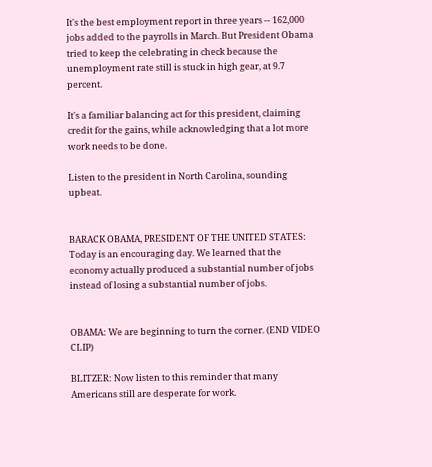It's the best employment report in three years -- 162,000 jobs added to the payrolls in March. But President Obama tried to keep the celebrating in check because the unemployment rate still is stuck in high gear, at 9.7 percent.

It's a familiar balancing act for this president, claiming credit for the gains, while acknowledging that a lot more work needs to be done.

Listen to the president in North Carolina, sounding upbeat.


BARACK OBAMA, PRESIDENT OF THE UNITED STATES: Today is an encouraging day. We learned that the economy actually produced a substantial number of jobs instead of losing a substantial number of jobs.


OBAMA: We are beginning to turn the corner. (END VIDEO CLIP)

BLITZER: Now listen to this reminder that many Americans still are desperate for work.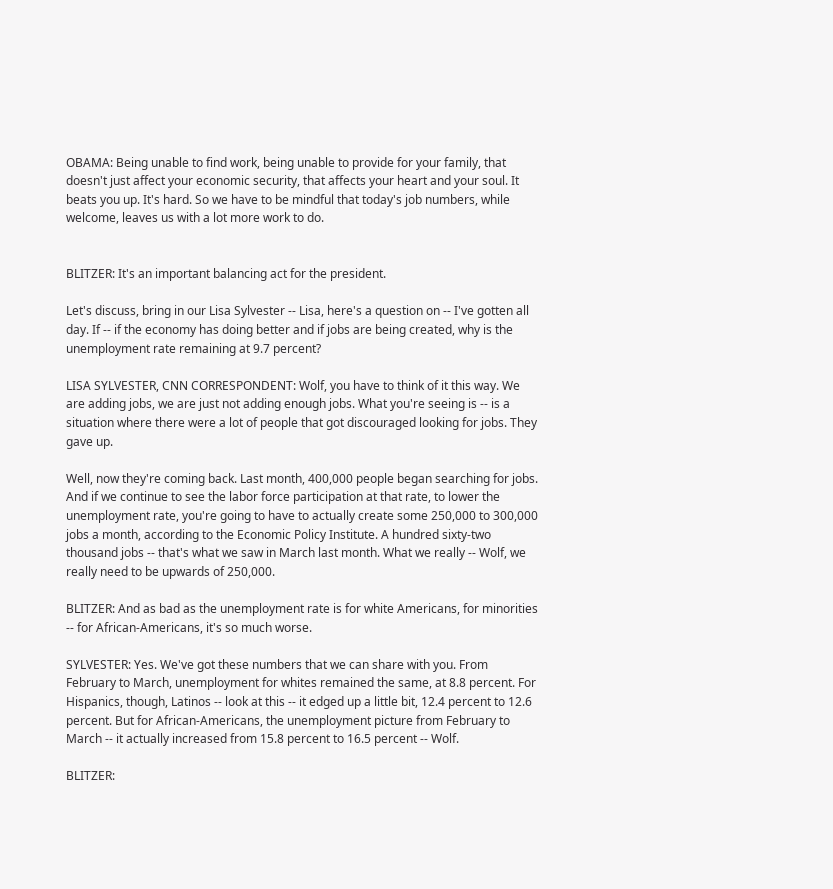OBAMA: Being unable to find work, being unable to provide for your family, that doesn't just affect your economic security, that affects your heart and your soul. It beats you up. It's hard. So we have to be mindful that today's job numbers, while welcome, leaves us with a lot more work to do.


BLITZER: It's an important balancing act for the president.

Let's discuss, bring in our Lisa Sylvester -- Lisa, here's a question on -- I've gotten all day. If -- if the economy has doing better and if jobs are being created, why is the unemployment rate remaining at 9.7 percent?

LISA SYLVESTER, CNN CORRESPONDENT: Wolf, you have to think of it this way. We are adding jobs, we are just not adding enough jobs. What you're seeing is -- is a situation where there were a lot of people that got discouraged looking for jobs. They gave up.

Well, now they're coming back. Last month, 400,000 people began searching for jobs. And if we continue to see the labor force participation at that rate, to lower the unemployment rate, you're going to have to actually create some 250,000 to 300,000 jobs a month, according to the Economic Policy Institute. A hundred sixty-two thousand jobs -- that's what we saw in March last month. What we really -- Wolf, we really need to be upwards of 250,000.

BLITZER: And as bad as the unemployment rate is for white Americans, for minorities -- for African-Americans, it's so much worse.

SYLVESTER: Yes. We've got these numbers that we can share with you. From February to March, unemployment for whites remained the same, at 8.8 percent. For Hispanics, though, Latinos -- look at this -- it edged up a little bit, 12.4 percent to 12.6 percent. But for African-Americans, the unemployment picture from February to March -- it actually increased from 15.8 percent to 16.5 percent -- Wolf.

BLITZER: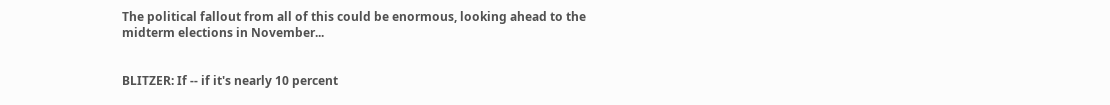The political fallout from all of this could be enormous, looking ahead to the midterm elections in November...


BLITZER: If -- if it's nearly 10 percent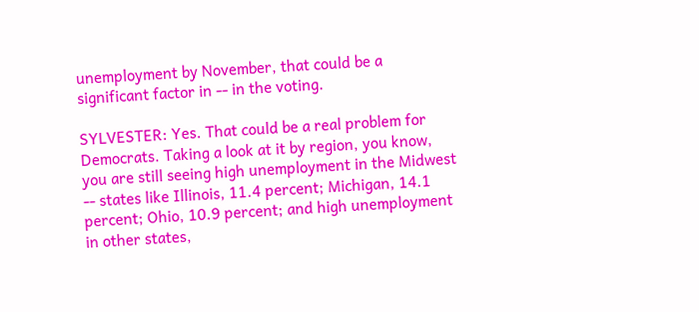unemployment by November, that could be a significant factor in -- in the voting.

SYLVESTER: Yes. That could be a real problem for Democrats. Taking a look at it by region, you know, you are still seeing high unemployment in the Midwest -- states like Illinois, 11.4 percent; Michigan, 14.1 percent; Ohio, 10.9 percent; and high unemployment in other states,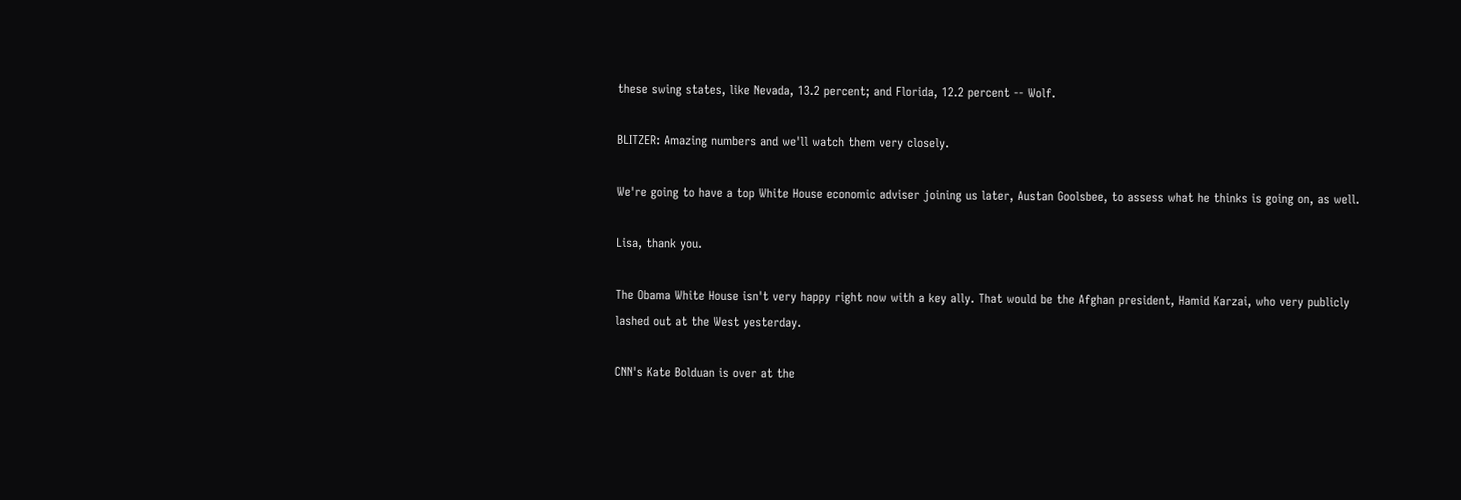these swing states, like Nevada, 13.2 percent; and Florida, 12.2 percent -- Wolf.

BLITZER: Amazing numbers and we'll watch them very closely.

We're going to have a top White House economic adviser joining us later, Austan Goolsbee, to assess what he thinks is going on, as well.

Lisa, thank you.

The Obama White House isn't very happy right now with a key ally. That would be the Afghan president, Hamid Karzai, who very publicly lashed out at the West yesterday.

CNN's Kate Bolduan is over at the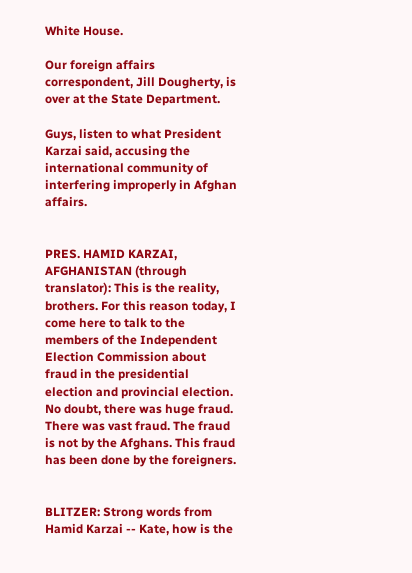White House.

Our foreign affairs correspondent, Jill Dougherty, is over at the State Department.

Guys, listen to what President Karzai said, accusing the international community of interfering improperly in Afghan affairs.


PRES. HAMID KARZAI, AFGHANISTAN (through translator): This is the reality, brothers. For this reason today, I come here to talk to the members of the Independent Election Commission about fraud in the presidential election and provincial election. No doubt, there was huge fraud. There was vast fraud. The fraud is not by the Afghans. This fraud has been done by the foreigners.


BLITZER: Strong words from Hamid Karzai -- Kate, how is the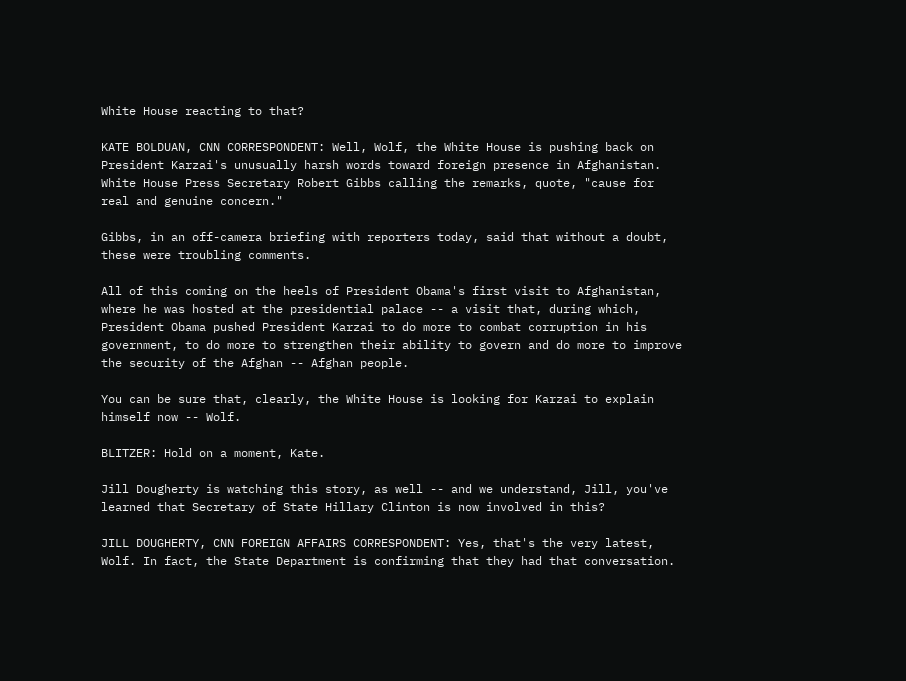White House reacting to that?

KATE BOLDUAN, CNN CORRESPONDENT: Well, Wolf, the White House is pushing back on President Karzai's unusually harsh words toward foreign presence in Afghanistan. White House Press Secretary Robert Gibbs calling the remarks, quote, "cause for real and genuine concern."

Gibbs, in an off-camera briefing with reporters today, said that without a doubt, these were troubling comments.

All of this coming on the heels of President Obama's first visit to Afghanistan, where he was hosted at the presidential palace -- a visit that, during which, President Obama pushed President Karzai to do more to combat corruption in his government, to do more to strengthen their ability to govern and do more to improve the security of the Afghan -- Afghan people.

You can be sure that, clearly, the White House is looking for Karzai to explain himself now -- Wolf.

BLITZER: Hold on a moment, Kate.

Jill Dougherty is watching this story, as well -- and we understand, Jill, you've learned that Secretary of State Hillary Clinton is now involved in this?

JILL DOUGHERTY, CNN FOREIGN AFFAIRS CORRESPONDENT: Yes, that's the very latest, Wolf. In fact, the State Department is confirming that they had that conversation.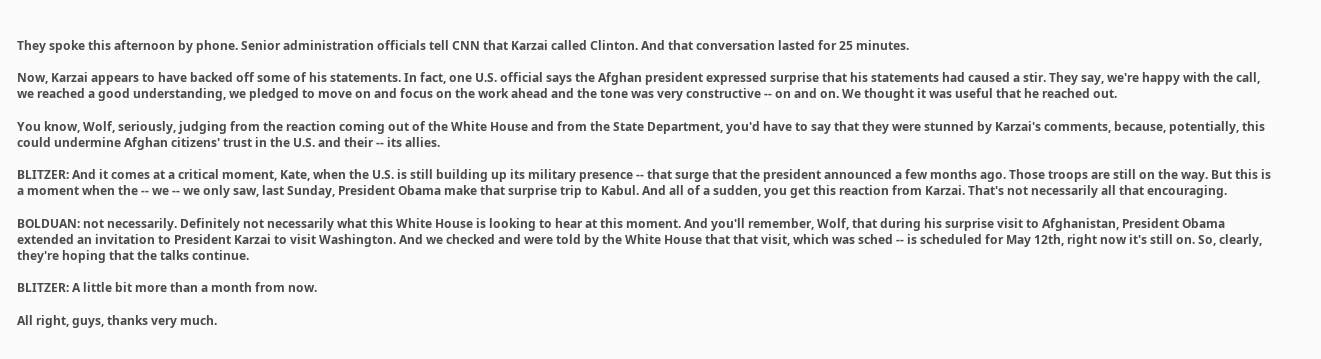They spoke this afternoon by phone. Senior administration officials tell CNN that Karzai called Clinton. And that conversation lasted for 25 minutes.

Now, Karzai appears to have backed off some of his statements. In fact, one U.S. official says the Afghan president expressed surprise that his statements had caused a stir. They say, we're happy with the call, we reached a good understanding, we pledged to move on and focus on the work ahead and the tone was very constructive -- on and on. We thought it was useful that he reached out.

You know, Wolf, seriously, judging from the reaction coming out of the White House and from the State Department, you'd have to say that they were stunned by Karzai's comments, because, potentially, this could undermine Afghan citizens' trust in the U.S. and their -- its allies.

BLITZER: And it comes at a critical moment, Kate, when the U.S. is still building up its military presence -- that surge that the president announced a few months ago. Those troops are still on the way. But this is a moment when the -- we -- we only saw, last Sunday, President Obama make that surprise trip to Kabul. And all of a sudden, you get this reaction from Karzai. That's not necessarily all that encouraging.

BOLDUAN: not necessarily. Definitely not necessarily what this White House is looking to hear at this moment. And you'll remember, Wolf, that during his surprise visit to Afghanistan, President Obama extended an invitation to President Karzai to visit Washington. And we checked and were told by the White House that that visit, which was sched -- is scheduled for May 12th, right now it's still on. So, clearly, they're hoping that the talks continue.

BLITZER: A little bit more than a month from now.

All right, guys, thanks very much.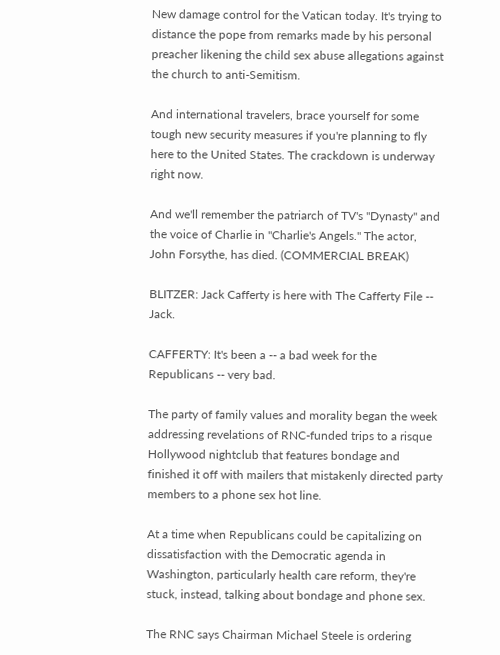New damage control for the Vatican today. It's trying to distance the pope from remarks made by his personal preacher likening the child sex abuse allegations against the church to anti-Semitism.

And international travelers, brace yourself for some tough new security measures if you're planning to fly here to the United States. The crackdown is underway right now.

And we'll remember the patriarch of TV's "Dynasty" and the voice of Charlie in "Charlie's Angels." The actor, John Forsythe, has died. (COMMERCIAL BREAK)

BLITZER: Jack Cafferty is here with The Cafferty File -- Jack.

CAFFERTY: It's been a -- a bad week for the Republicans -- very bad.

The party of family values and morality began the week addressing revelations of RNC-funded trips to a risque Hollywood nightclub that features bondage and finished it off with mailers that mistakenly directed party members to a phone sex hot line.

At a time when Republicans could be capitalizing on dissatisfaction with the Democratic agenda in Washington, particularly health care reform, they're stuck, instead, talking about bondage and phone sex.

The RNC says Chairman Michael Steele is ordering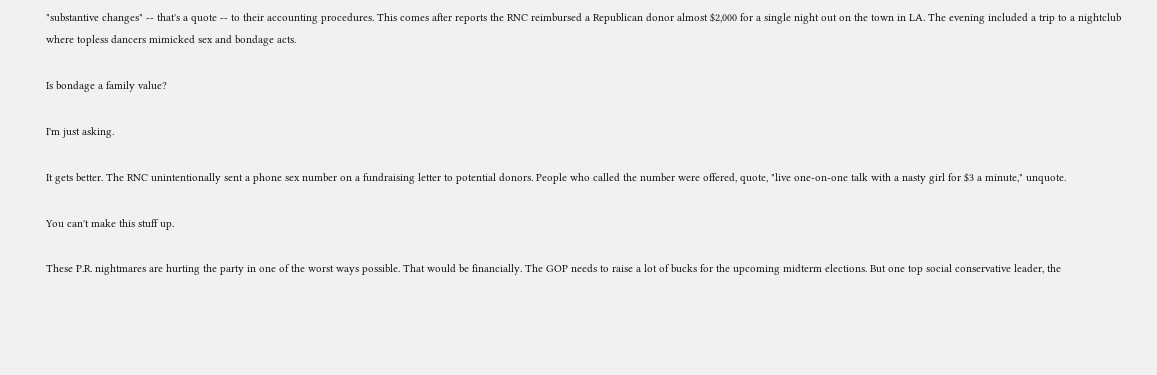"substantive changes" -- that's a quote -- to their accounting procedures. This comes after reports the RNC reimbursed a Republican donor almost $2,000 for a single night out on the town in LA. The evening included a trip to a nightclub where topless dancers mimicked sex and bondage acts.

Is bondage a family value?

I'm just asking.

It gets better. The RNC unintentionally sent a phone sex number on a fundraising letter to potential donors. People who called the number were offered, quote, "live one-on-one talk with a nasty girl for $3 a minute," unquote.

You can't make this stuff up.

These P.R. nightmares are hurting the party in one of the worst ways possible. That would be financially. The GOP needs to raise a lot of bucks for the upcoming midterm elections. But one top social conservative leader, the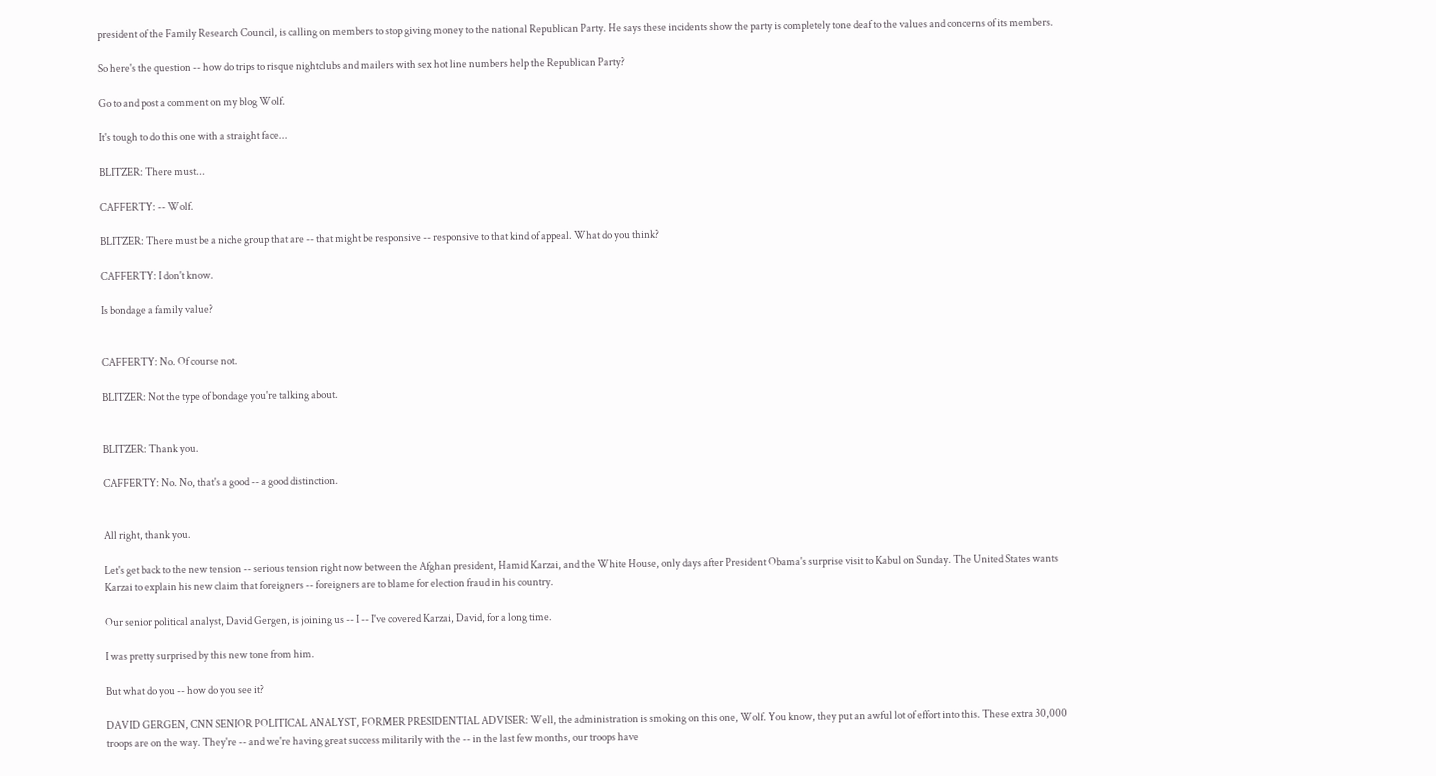president of the Family Research Council, is calling on members to stop giving money to the national Republican Party. He says these incidents show the party is completely tone deaf to the values and concerns of its members.

So here's the question -- how do trips to risque nightclubs and mailers with sex hot line numbers help the Republican Party?

Go to and post a comment on my blog Wolf.

It's tough to do this one with a straight face...

BLITZER: There must...

CAFFERTY: -- Wolf.

BLITZER: There must be a niche group that are -- that might be responsive -- responsive to that kind of appeal. What do you think?

CAFFERTY: I don't know.

Is bondage a family value?


CAFFERTY: No. Of course not.

BLITZER: Not the type of bondage you're talking about.


BLITZER: Thank you.

CAFFERTY: No. No, that's a good -- a good distinction.


All right, thank you.

Let's get back to the new tension -- serious tension right now between the Afghan president, Hamid Karzai, and the White House, only days after President Obama's surprise visit to Kabul on Sunday. The United States wants Karzai to explain his new claim that foreigners -- foreigners are to blame for election fraud in his country.

Our senior political analyst, David Gergen, is joining us -- I -- I've covered Karzai, David, for a long time.

I was pretty surprised by this new tone from him.

But what do you -- how do you see it?

DAVID GERGEN, CNN SENIOR POLITICAL ANALYST, FORMER PRESIDENTIAL ADVISER: Well, the administration is smoking on this one, Wolf. You know, they put an awful lot of effort into this. These extra 30,000 troops are on the way. They're -- and we're having great success militarily with the -- in the last few months, our troops have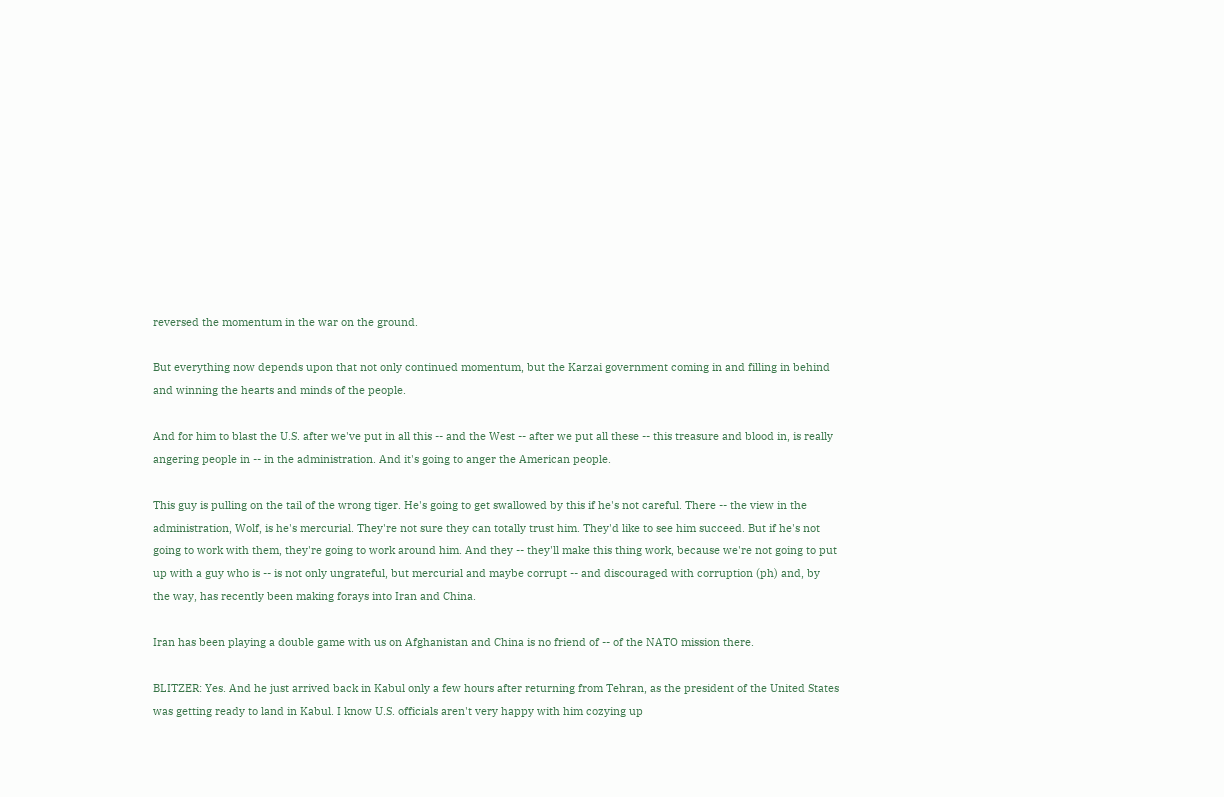reversed the momentum in the war on the ground.

But everything now depends upon that not only continued momentum, but the Karzai government coming in and filling in behind and winning the hearts and minds of the people.

And for him to blast the U.S. after we've put in all this -- and the West -- after we put all these -- this treasure and blood in, is really angering people in -- in the administration. And it's going to anger the American people.

This guy is pulling on the tail of the wrong tiger. He's going to get swallowed by this if he's not careful. There -- the view in the administration, Wolf, is he's mercurial. They're not sure they can totally trust him. They'd like to see him succeed. But if he's not going to work with them, they're going to work around him. And they -- they'll make this thing work, because we're not going to put up with a guy who is -- is not only ungrateful, but mercurial and maybe corrupt -- and discouraged with corruption (ph) and, by the way, has recently been making forays into Iran and China.

Iran has been playing a double game with us on Afghanistan and China is no friend of -- of the NATO mission there.

BLITZER: Yes. And he just arrived back in Kabul only a few hours after returning from Tehran, as the president of the United States was getting ready to land in Kabul. I know U.S. officials aren't very happy with him cozying up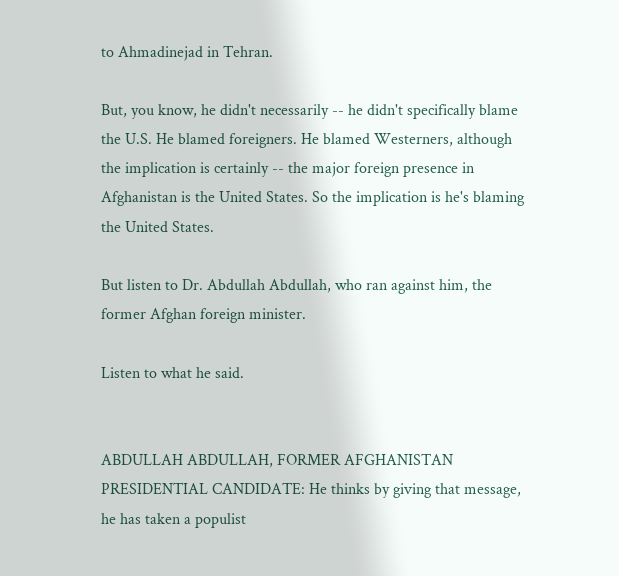to Ahmadinejad in Tehran.

But, you know, he didn't necessarily -- he didn't specifically blame the U.S. He blamed foreigners. He blamed Westerners, although the implication is certainly -- the major foreign presence in Afghanistan is the United States. So the implication is he's blaming the United States.

But listen to Dr. Abdullah Abdullah, who ran against him, the former Afghan foreign minister.

Listen to what he said.


ABDULLAH ABDULLAH, FORMER AFGHANISTAN PRESIDENTIAL CANDIDATE: He thinks by giving that message, he has taken a populist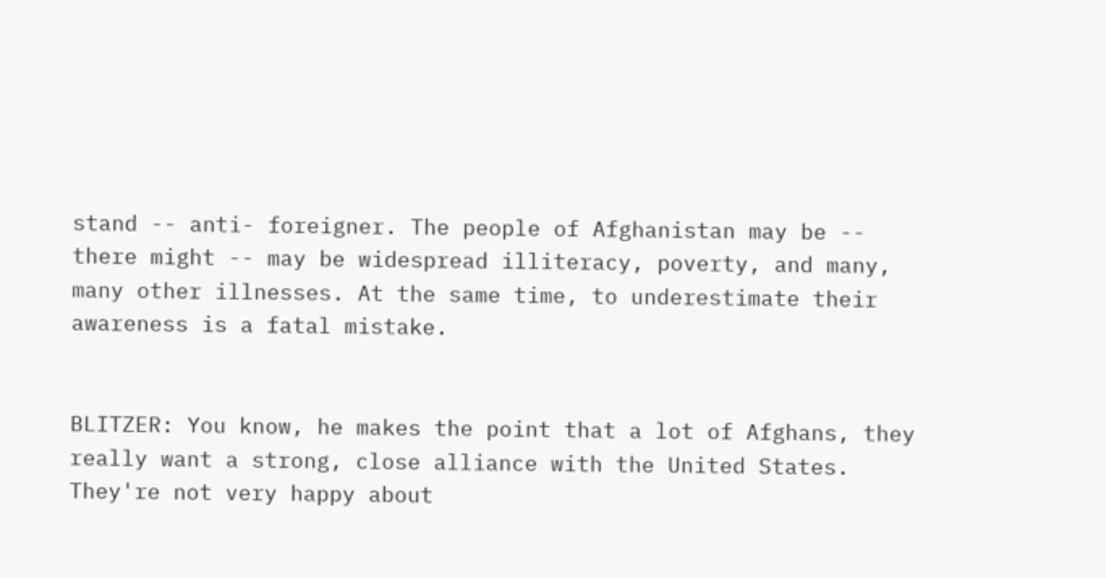stand -- anti- foreigner. The people of Afghanistan may be -- there might -- may be widespread illiteracy, poverty, and many, many other illnesses. At the same time, to underestimate their awareness is a fatal mistake.


BLITZER: You know, he makes the point that a lot of Afghans, they really want a strong, close alliance with the United States. They're not very happy about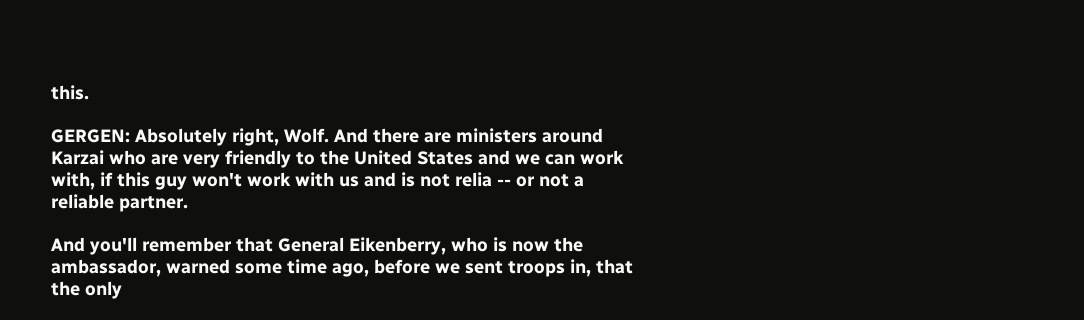this.

GERGEN: Absolutely right, Wolf. And there are ministers around Karzai who are very friendly to the United States and we can work with, if this guy won't work with us and is not relia -- or not a reliable partner.

And you'll remember that General Eikenberry, who is now the ambassador, warned some time ago, before we sent troops in, that the only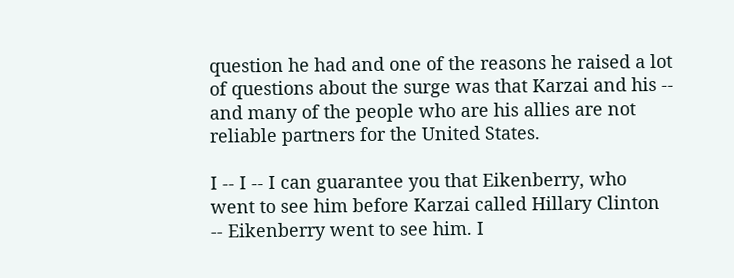question he had and one of the reasons he raised a lot of questions about the surge was that Karzai and his -- and many of the people who are his allies are not reliable partners for the United States.

I -- I -- I can guarantee you that Eikenberry, who went to see him before Karzai called Hillary Clinton -- Eikenberry went to see him. I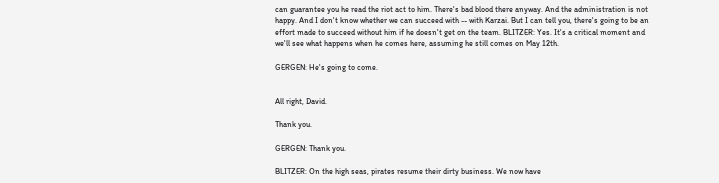can guarantee you he read the riot act to him. There's bad blood there anyway. And the administration is not happy. And I don't know whether we can succeed with -- with Karzai. But I can tell you, there's going to be an effort made to succeed without him if he doesn't get on the team. BLITZER: Yes. It's a critical moment and we'll see what happens when he comes here, assuming he still comes on May 12th.

GERGEN: He's going to come.


All right, David.

Thank you.

GERGEN: Thank you.

BLITZER: On the high seas, pirates resume their dirty business. We now have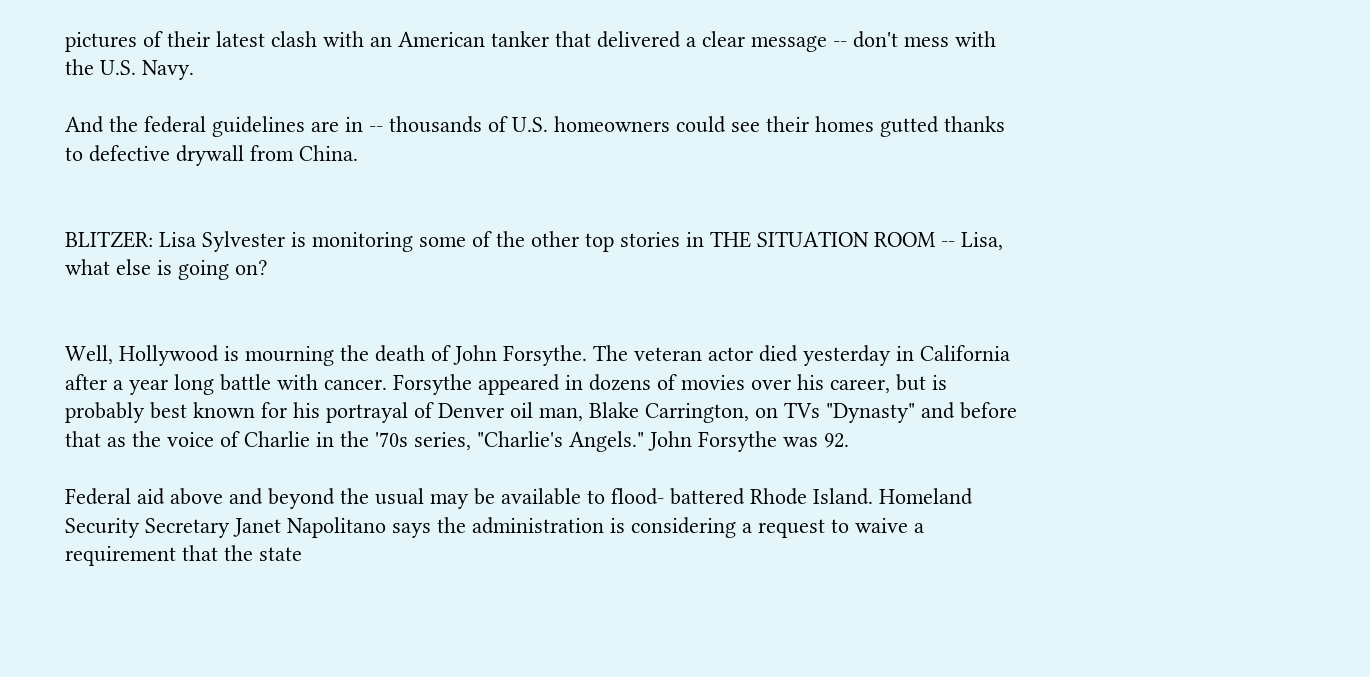pictures of their latest clash with an American tanker that delivered a clear message -- don't mess with the U.S. Navy.

And the federal guidelines are in -- thousands of U.S. homeowners could see their homes gutted thanks to defective drywall from China.


BLITZER: Lisa Sylvester is monitoring some of the other top stories in THE SITUATION ROOM -- Lisa, what else is going on?


Well, Hollywood is mourning the death of John Forsythe. The veteran actor died yesterday in California after a year long battle with cancer. Forsythe appeared in dozens of movies over his career, but is probably best known for his portrayal of Denver oil man, Blake Carrington, on TVs "Dynasty" and before that as the voice of Charlie in the '70s series, "Charlie's Angels." John Forsythe was 92.

Federal aid above and beyond the usual may be available to flood- battered Rhode Island. Homeland Security Secretary Janet Napolitano says the administration is considering a request to waive a requirement that the state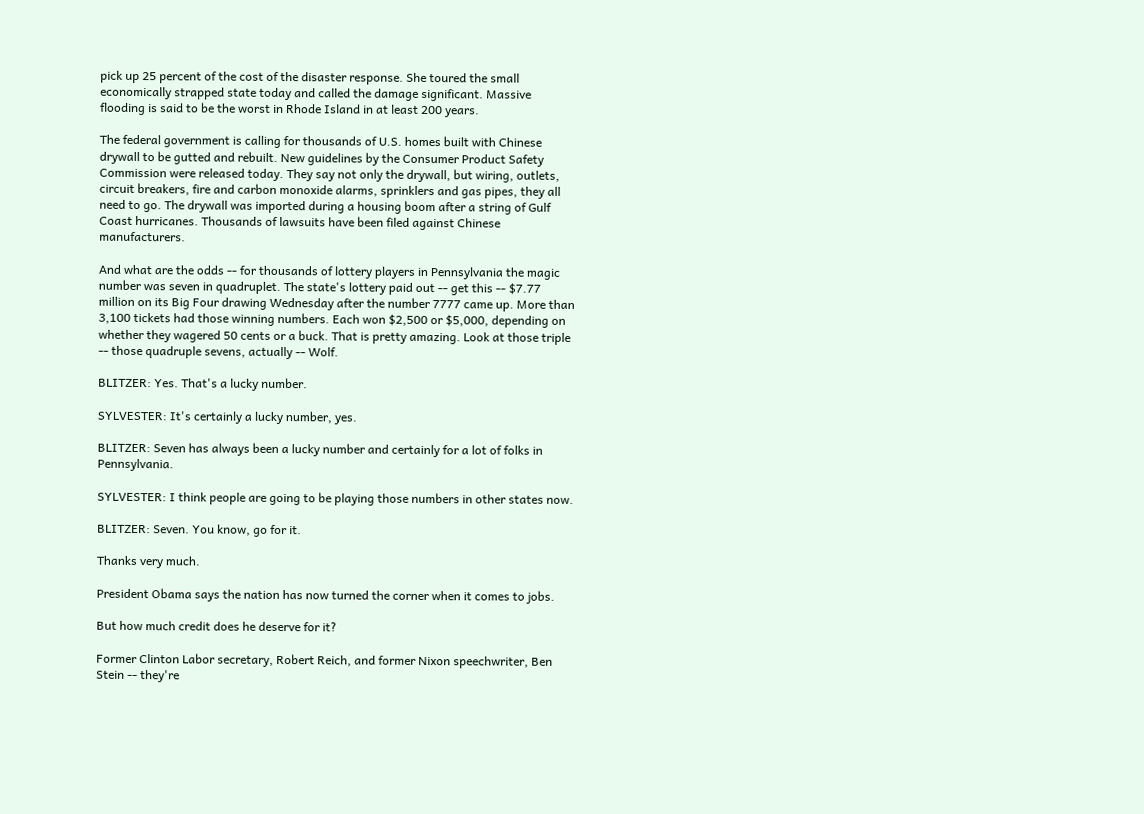pick up 25 percent of the cost of the disaster response. She toured the small economically strapped state today and called the damage significant. Massive flooding is said to be the worst in Rhode Island in at least 200 years.

The federal government is calling for thousands of U.S. homes built with Chinese drywall to be gutted and rebuilt. New guidelines by the Consumer Product Safety Commission were released today. They say not only the drywall, but wiring, outlets, circuit breakers, fire and carbon monoxide alarms, sprinklers and gas pipes, they all need to go. The drywall was imported during a housing boom after a string of Gulf Coast hurricanes. Thousands of lawsuits have been filed against Chinese manufacturers.

And what are the odds -- for thousands of lottery players in Pennsylvania the magic number was seven in quadruplet. The state's lottery paid out -- get this -- $7.77 million on its Big Four drawing Wednesday after the number 7777 came up. More than 3,100 tickets had those winning numbers. Each won $2,500 or $5,000, depending on whether they wagered 50 cents or a buck. That is pretty amazing. Look at those triple -- those quadruple sevens, actually -- Wolf.

BLITZER: Yes. That's a lucky number.

SYLVESTER: It's certainly a lucky number, yes.

BLITZER: Seven has always been a lucky number and certainly for a lot of folks in Pennsylvania.

SYLVESTER: I think people are going to be playing those numbers in other states now.

BLITZER: Seven. You know, go for it.

Thanks very much.

President Obama says the nation has now turned the corner when it comes to jobs.

But how much credit does he deserve for it?

Former Clinton Labor secretary, Robert Reich, and former Nixon speechwriter, Ben Stein -- they're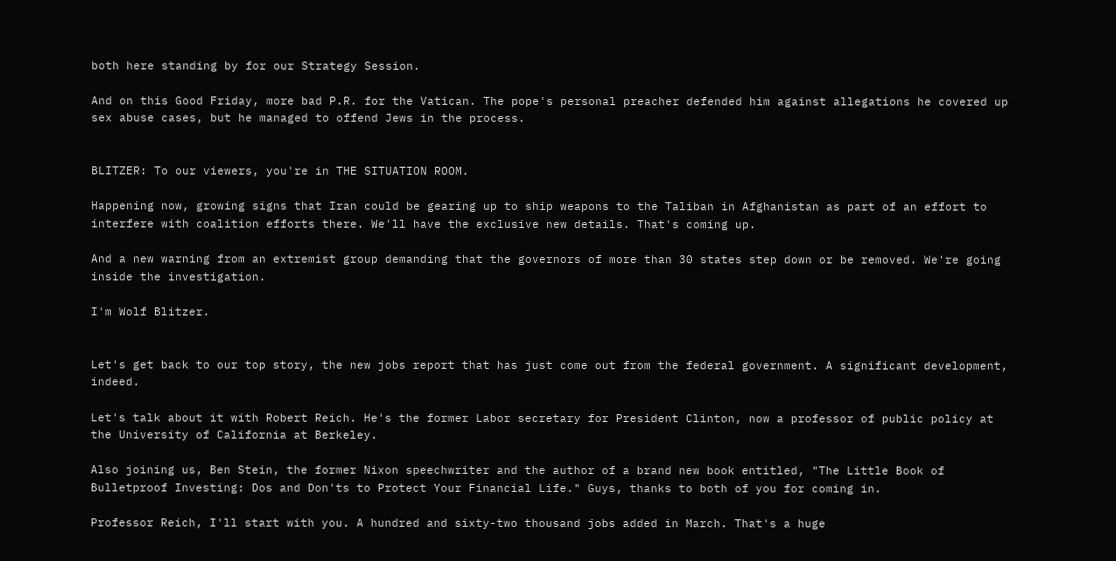both here standing by for our Strategy Session.

And on this Good Friday, more bad P.R. for the Vatican. The pope's personal preacher defended him against allegations he covered up sex abuse cases, but he managed to offend Jews in the process.


BLITZER: To our viewers, you're in THE SITUATION ROOM.

Happening now, growing signs that Iran could be gearing up to ship weapons to the Taliban in Afghanistan as part of an effort to interfere with coalition efforts there. We'll have the exclusive new details. That's coming up.

And a new warning from an extremist group demanding that the governors of more than 30 states step down or be removed. We're going inside the investigation.

I'm Wolf Blitzer.


Let's get back to our top story, the new jobs report that has just come out from the federal government. A significant development, indeed.

Let's talk about it with Robert Reich. He's the former Labor secretary for President Clinton, now a professor of public policy at the University of California at Berkeley.

Also joining us, Ben Stein, the former Nixon speechwriter and the author of a brand new book entitled, "The Little Book of Bulletproof Investing: Dos and Don'ts to Protect Your Financial Life." Guys, thanks to both of you for coming in.

Professor Reich, I'll start with you. A hundred and sixty-two thousand jobs added in March. That's a huge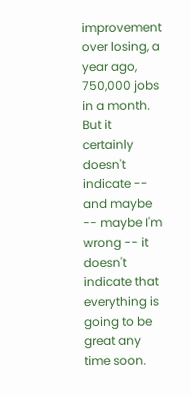improvement over losing, a year ago, 750,000 jobs in a month. But it certainly doesn't indicate -- and maybe -- maybe I'm wrong -- it doesn't indicate that everything is going to be great any time soon.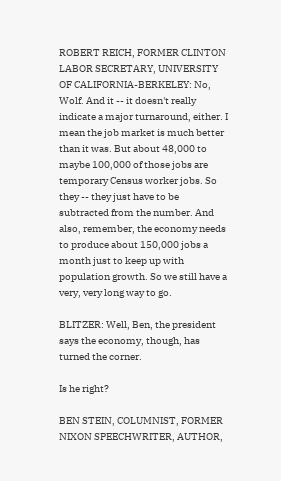ROBERT REICH, FORMER CLINTON LABOR SECRETARY, UNIVERSITY OF CALIFORNIA-BERKELEY: No, Wolf. And it -- it doesn't really indicate a major turnaround, either. I mean the job market is much better than it was. But about 48,000 to maybe 100,000 of those jobs are temporary Census worker jobs. So they -- they just have to be subtracted from the number. And also, remember, the economy needs to produce about 150,000 jobs a month just to keep up with population growth. So we still have a very, very long way to go.

BLITZER: Well, Ben, the president says the economy, though, has turned the corner.

Is he right?

BEN STEIN, COLUMNIST, FORMER NIXON SPEECHWRITER, AUTHOR,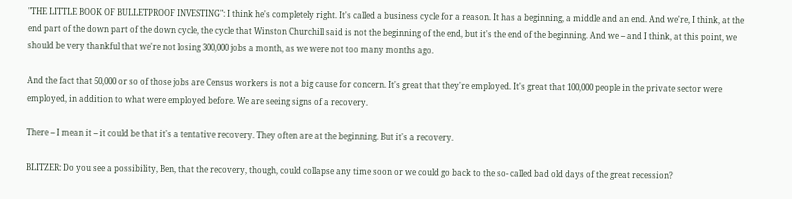"THE LITTLE BOOK OF BULLETPROOF INVESTING": I think he's completely right. It's called a business cycle for a reason. It has a beginning, a middle and an end. And we're, I think, at the end part of the down part of the down cycle, the cycle that Winston Churchill said is not the beginning of the end, but it's the end of the beginning. And we -- and I think, at this point, we should be very thankful that we're not losing 300,000 jobs a month, as we were not too many months ago.

And the fact that 50,000 or so of those jobs are Census workers is not a big cause for concern. It's great that they're employed. It's great that 100,000 people in the private sector were employed, in addition to what were employed before. We are seeing signs of a recovery.

There -- I mean it -- it could be that it's a tentative recovery. They often are at the beginning. But it's a recovery.

BLITZER: Do you see a possibility, Ben, that the recovery, though, could collapse any time soon or we could go back to the so- called bad old days of the great recession?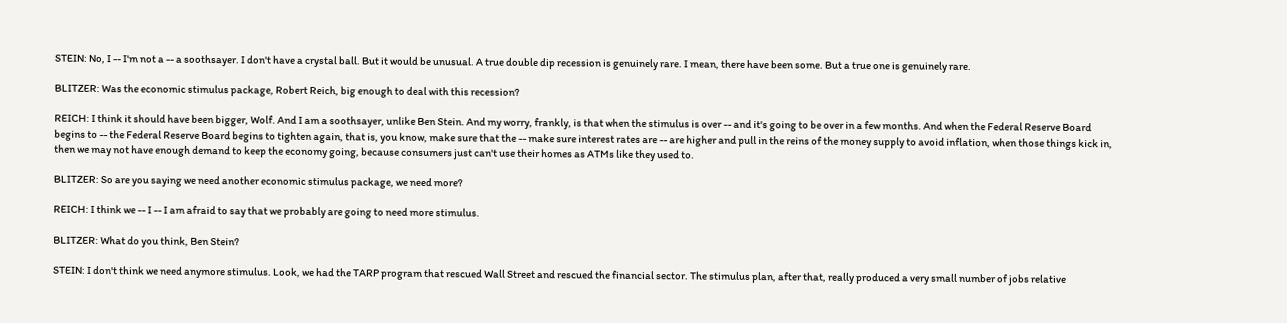STEIN: No, I -- I'm not a -- a soothsayer. I don't have a crystal ball. But it would be unusual. A true double dip recession is genuinely rare. I mean, there have been some. But a true one is genuinely rare.

BLITZER: Was the economic stimulus package, Robert Reich, big enough to deal with this recession?

REICH: I think it should have been bigger, Wolf. And I am a soothsayer, unlike Ben Stein. And my worry, frankly, is that when the stimulus is over -- and it's going to be over in a few months. And when the Federal Reserve Board begins to -- the Federal Reserve Board begins to tighten again, that is, you know, make sure that the -- make sure interest rates are -- are higher and pull in the reins of the money supply to avoid inflation, when those things kick in, then we may not have enough demand to keep the economy going, because consumers just can't use their homes as ATMs like they used to.

BLITZER: So are you saying we need another economic stimulus package, we need more?

REICH: I think we -- I -- I am afraid to say that we probably are going to need more stimulus.

BLITZER: What do you think, Ben Stein?

STEIN: I don't think we need anymore stimulus. Look, we had the TARP program that rescued Wall Street and rescued the financial sector. The stimulus plan, after that, really produced a very small number of jobs relative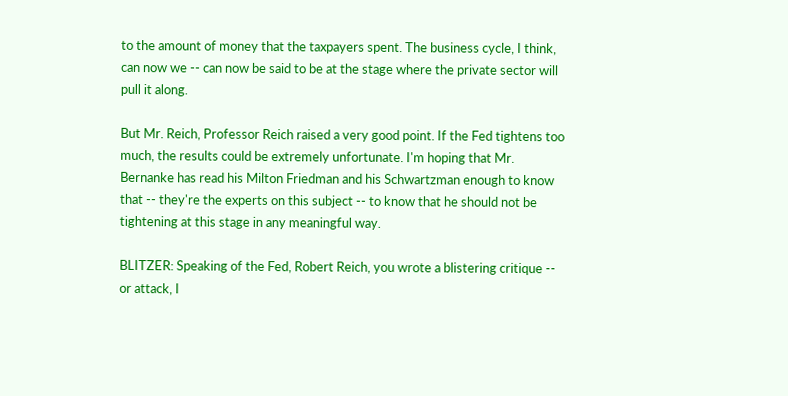to the amount of money that the taxpayers spent. The business cycle, I think, can now we -- can now be said to be at the stage where the private sector will pull it along.

But Mr. Reich, Professor Reich raised a very good point. If the Fed tightens too much, the results could be extremely unfortunate. I'm hoping that Mr. Bernanke has read his Milton Friedman and his Schwartzman enough to know that -- they're the experts on this subject -- to know that he should not be tightening at this stage in any meaningful way.

BLITZER: Speaking of the Fed, Robert Reich, you wrote a blistering critique -- or attack, I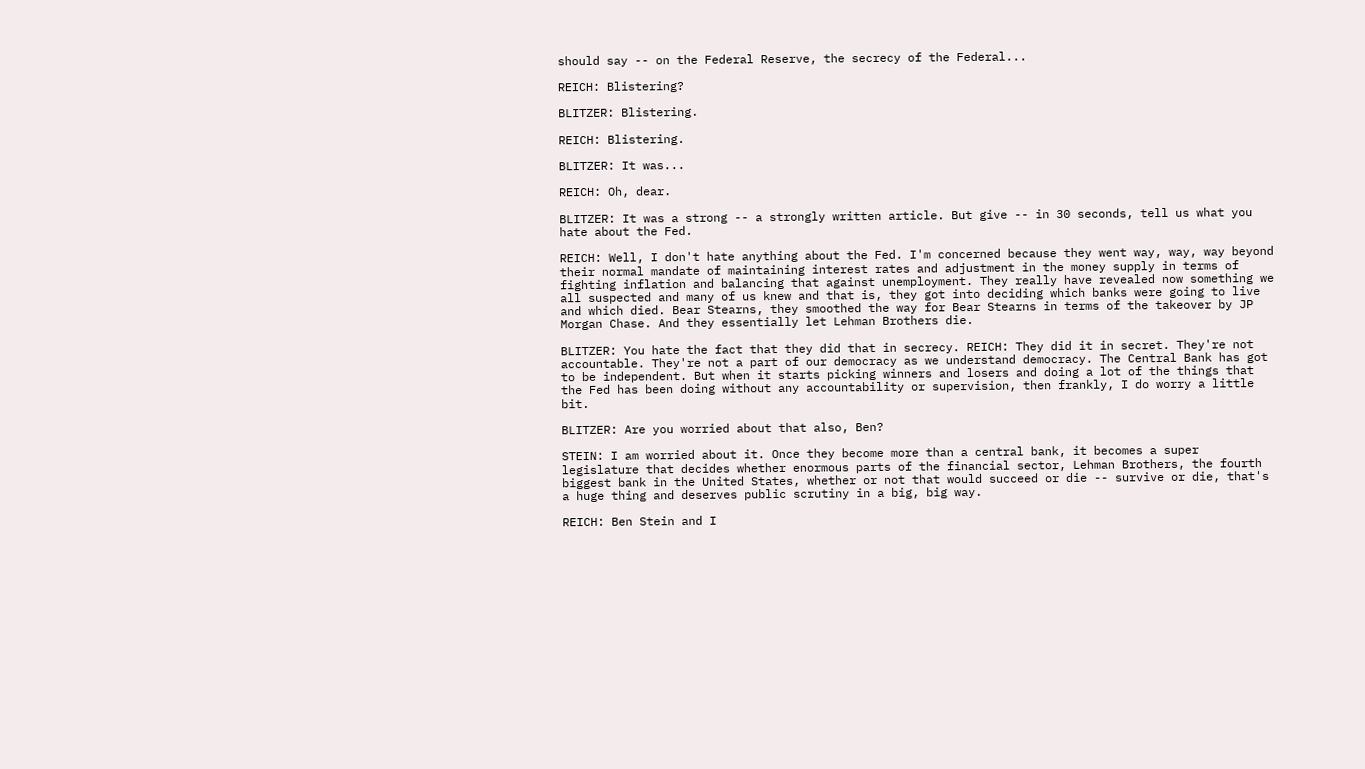should say -- on the Federal Reserve, the secrecy of the Federal...

REICH: Blistering?

BLITZER: Blistering.

REICH: Blistering.

BLITZER: It was...

REICH: Oh, dear.

BLITZER: It was a strong -- a strongly written article. But give -- in 30 seconds, tell us what you hate about the Fed.

REICH: Well, I don't hate anything about the Fed. I'm concerned because they went way, way, way beyond their normal mandate of maintaining interest rates and adjustment in the money supply in terms of fighting inflation and balancing that against unemployment. They really have revealed now something we all suspected and many of us knew and that is, they got into deciding which banks were going to live and which died. Bear Stearns, they smoothed the way for Bear Stearns in terms of the takeover by JP Morgan Chase. And they essentially let Lehman Brothers die.

BLITZER: You hate the fact that they did that in secrecy. REICH: They did it in secret. They're not accountable. They're not a part of our democracy as we understand democracy. The Central Bank has got to be independent. But when it starts picking winners and losers and doing a lot of the things that the Fed has been doing without any accountability or supervision, then frankly, I do worry a little bit.

BLITZER: Are you worried about that also, Ben?

STEIN: I am worried about it. Once they become more than a central bank, it becomes a super legislature that decides whether enormous parts of the financial sector, Lehman Brothers, the fourth biggest bank in the United States, whether or not that would succeed or die -- survive or die, that's a huge thing and deserves public scrutiny in a big, big way.

REICH: Ben Stein and I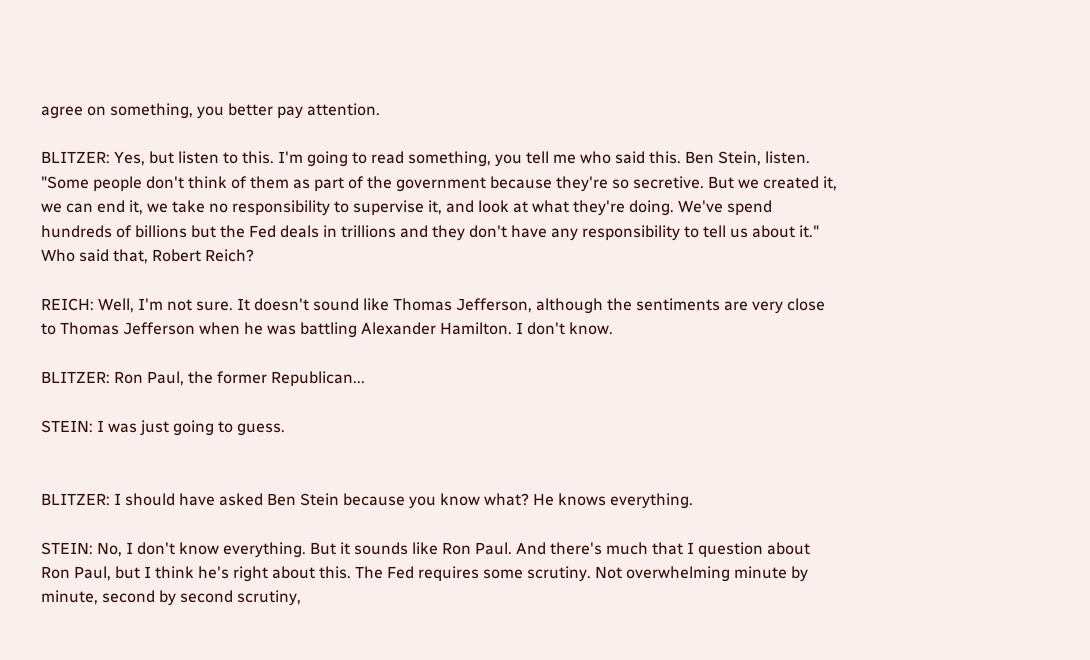agree on something, you better pay attention.

BLITZER: Yes, but listen to this. I'm going to read something, you tell me who said this. Ben Stein, listen. "Some people don't think of them as part of the government because they're so secretive. But we created it, we can end it, we take no responsibility to supervise it, and look at what they're doing. We've spend hundreds of billions but the Fed deals in trillions and they don't have any responsibility to tell us about it." Who said that, Robert Reich?

REICH: Well, I'm not sure. It doesn't sound like Thomas Jefferson, although the sentiments are very close to Thomas Jefferson when he was battling Alexander Hamilton. I don't know.

BLITZER: Ron Paul, the former Republican...

STEIN: I was just going to guess.


BLITZER: I should have asked Ben Stein because you know what? He knows everything.

STEIN: No, I don't know everything. But it sounds like Ron Paul. And there's much that I question about Ron Paul, but I think he's right about this. The Fed requires some scrutiny. Not overwhelming minute by minute, second by second scrutiny,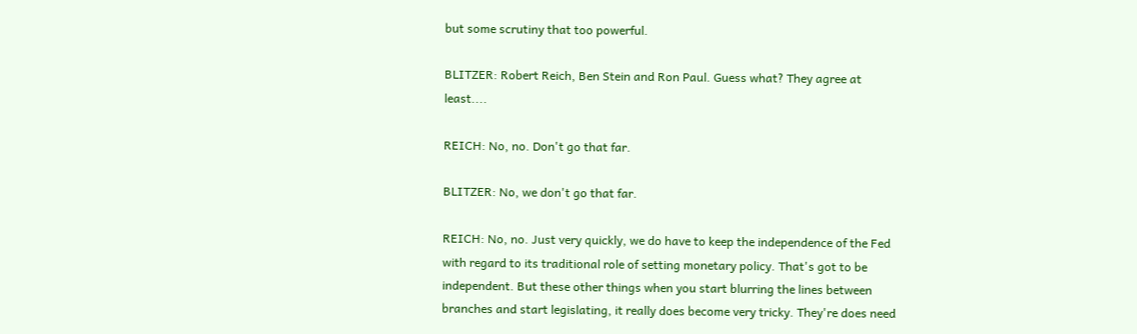but some scrutiny that too powerful.

BLITZER: Robert Reich, Ben Stein and Ron Paul. Guess what? They agree at least....

REICH: No, no. Don't go that far.

BLITZER: No, we don't go that far.

REICH: No, no. Just very quickly, we do have to keep the independence of the Fed with regard to its traditional role of setting monetary policy. That's got to be independent. But these other things when you start blurring the lines between branches and start legislating, it really does become very tricky. They're does need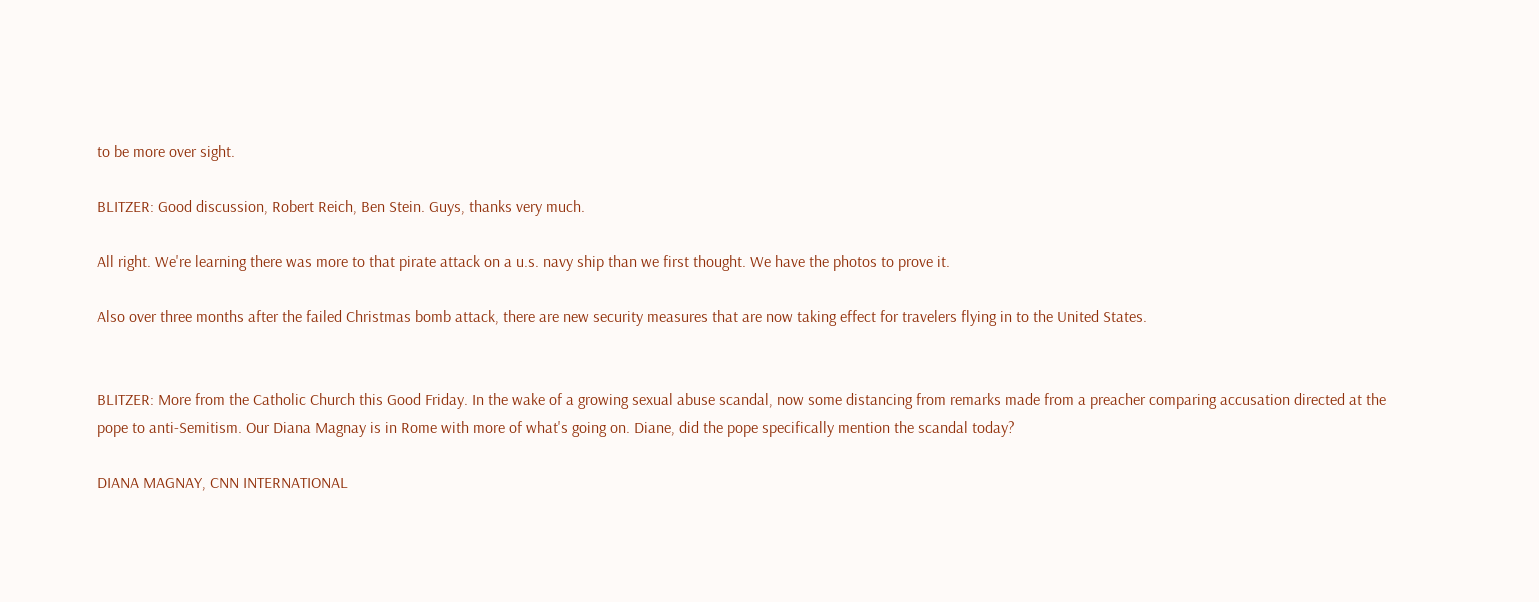to be more over sight.

BLITZER: Good discussion, Robert Reich, Ben Stein. Guys, thanks very much.

All right. We're learning there was more to that pirate attack on a u.s. navy ship than we first thought. We have the photos to prove it.

Also over three months after the failed Christmas bomb attack, there are new security measures that are now taking effect for travelers flying in to the United States.


BLITZER: More from the Catholic Church this Good Friday. In the wake of a growing sexual abuse scandal, now some distancing from remarks made from a preacher comparing accusation directed at the pope to anti-Semitism. Our Diana Magnay is in Rome with more of what's going on. Diane, did the pope specifically mention the scandal today?

DIANA MAGNAY, CNN INTERNATIONAL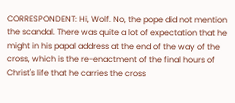CORRESPONDENT: Hi, Wolf. No, the pope did not mention the scandal. There was quite a lot of expectation that he might in his papal address at the end of the way of the cross, which is the re-enactment of the final hours of Christ's life that he carries the cross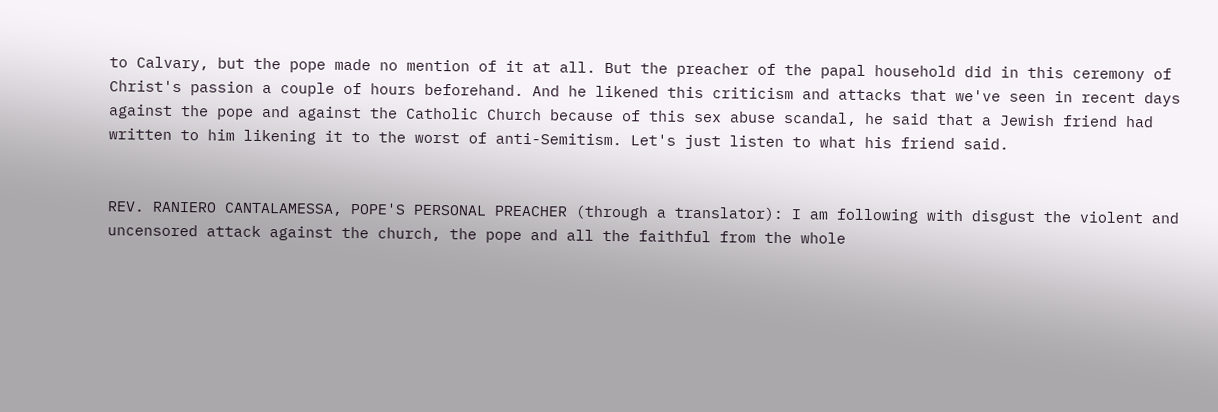to Calvary, but the pope made no mention of it at all. But the preacher of the papal household did in this ceremony of Christ's passion a couple of hours beforehand. And he likened this criticism and attacks that we've seen in recent days against the pope and against the Catholic Church because of this sex abuse scandal, he said that a Jewish friend had written to him likening it to the worst of anti-Semitism. Let's just listen to what his friend said.


REV. RANIERO CANTALAMESSA, POPE'S PERSONAL PREACHER (through a translator): I am following with disgust the violent and uncensored attack against the church, the pope and all the faithful from the whole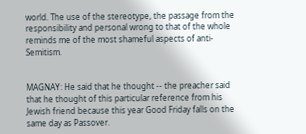world. The use of the stereotype, the passage from the responsibility and personal wrong to that of the whole reminds me of the most shameful aspects of anti-Semitism.


MAGNAY: He said that he thought -- the preacher said that he thought of this particular reference from his Jewish friend because this year Good Friday falls on the same day as Passover.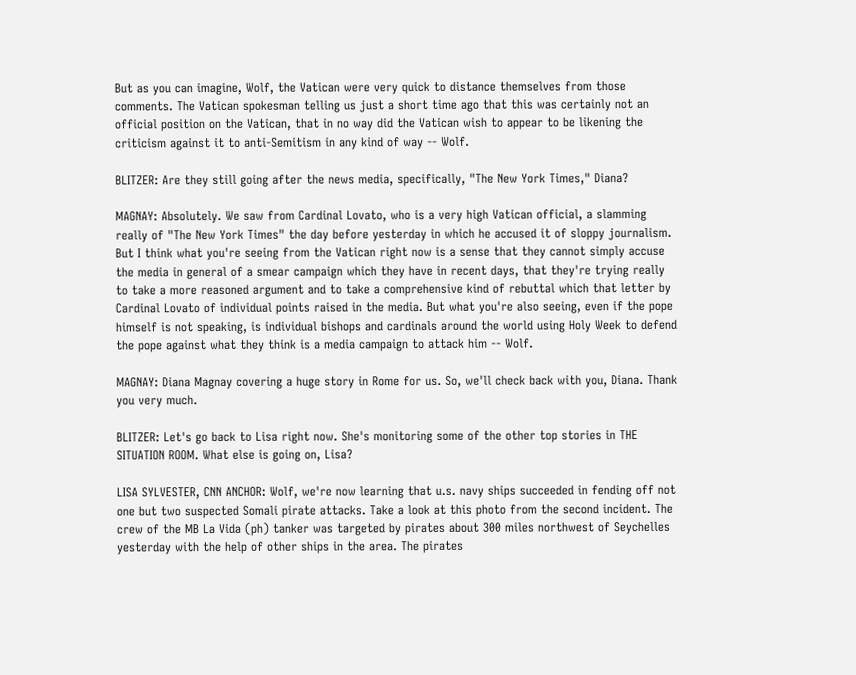But as you can imagine, Wolf, the Vatican were very quick to distance themselves from those comments. The Vatican spokesman telling us just a short time ago that this was certainly not an official position on the Vatican, that in no way did the Vatican wish to appear to be likening the criticism against it to anti-Semitism in any kind of way -- Wolf.

BLITZER: Are they still going after the news media, specifically, "The New York Times," Diana?

MAGNAY: Absolutely. We saw from Cardinal Lovato, who is a very high Vatican official, a slamming really of "The New York Times" the day before yesterday in which he accused it of sloppy journalism. But I think what you're seeing from the Vatican right now is a sense that they cannot simply accuse the media in general of a smear campaign which they have in recent days, that they're trying really to take a more reasoned argument and to take a comprehensive kind of rebuttal which that letter by Cardinal Lovato of individual points raised in the media. But what you're also seeing, even if the pope himself is not speaking, is individual bishops and cardinals around the world using Holy Week to defend the pope against what they think is a media campaign to attack him -- Wolf.

MAGNAY: Diana Magnay covering a huge story in Rome for us. So, we'll check back with you, Diana. Thank you very much.

BLITZER: Let's go back to Lisa right now. She's monitoring some of the other top stories in THE SITUATION ROOM. What else is going on, Lisa?

LISA SYLVESTER, CNN ANCHOR: Wolf, we're now learning that u.s. navy ships succeeded in fending off not one but two suspected Somali pirate attacks. Take a look at this photo from the second incident. The crew of the MB La Vida (ph) tanker was targeted by pirates about 300 miles northwest of Seychelles yesterday with the help of other ships in the area. The pirates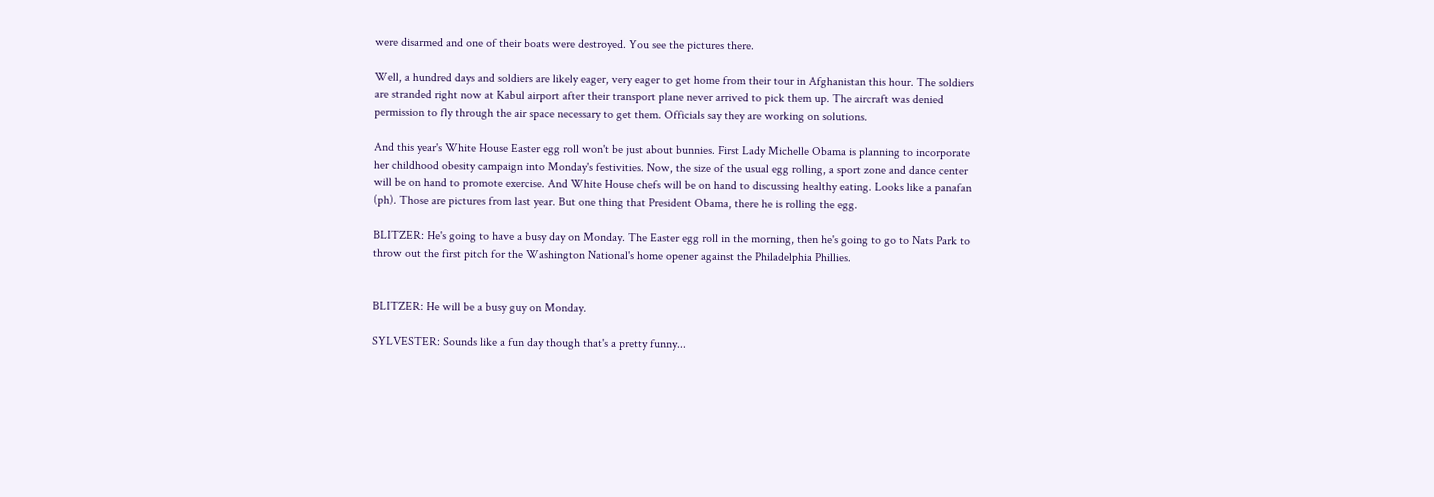were disarmed and one of their boats were destroyed. You see the pictures there.

Well, a hundred days and soldiers are likely eager, very eager to get home from their tour in Afghanistan this hour. The soldiers are stranded right now at Kabul airport after their transport plane never arrived to pick them up. The aircraft was denied permission to fly through the air space necessary to get them. Officials say they are working on solutions.

And this year's White House Easter egg roll won't be just about bunnies. First Lady Michelle Obama is planning to incorporate her childhood obesity campaign into Monday's festivities. Now, the size of the usual egg rolling, a sport zone and dance center will be on hand to promote exercise. And White House chefs will be on hand to discussing healthy eating. Looks like a panafan (ph). Those are pictures from last year. But one thing that President Obama, there he is rolling the egg.

BLITZER: He's going to have a busy day on Monday. The Easter egg roll in the morning, then he's going to go to Nats Park to throw out the first pitch for the Washington National's home opener against the Philadelphia Phillies.


BLITZER: He will be a busy guy on Monday.

SYLVESTER: Sounds like a fun day though that's a pretty funny...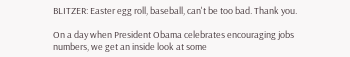BLITZER: Easter egg roll, baseball, can't be too bad. Thank you.

On a day when President Obama celebrates encouraging jobs numbers, we get an inside look at some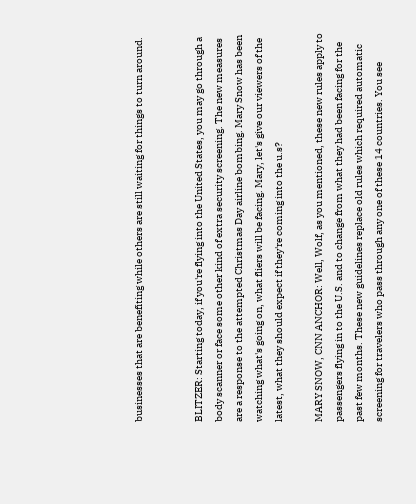businesses that are benefiting while others are still waiting for things to turn around.


BLITZER: Starting today, if you're flying into the United States, you may go through a body scanner or face some other kind of extra security screening. The new measures are a response to the attempted Christmas Day airline bombing. Mary Snow has been watching what's going on, what fliers will be facing. Mary, let's give our viewers of the latest, what they should expect if they're coming into the u.s?

MARY SNOW, CNN ANCHOR: Well, Wolf, as you mentioned, these new rules apply to passengers flying in to the U.S. and to change from what they had been facing for the past few months. These new guidelines replace old rules which required automatic screening for travelers who pass through any one of these 14 countries. You see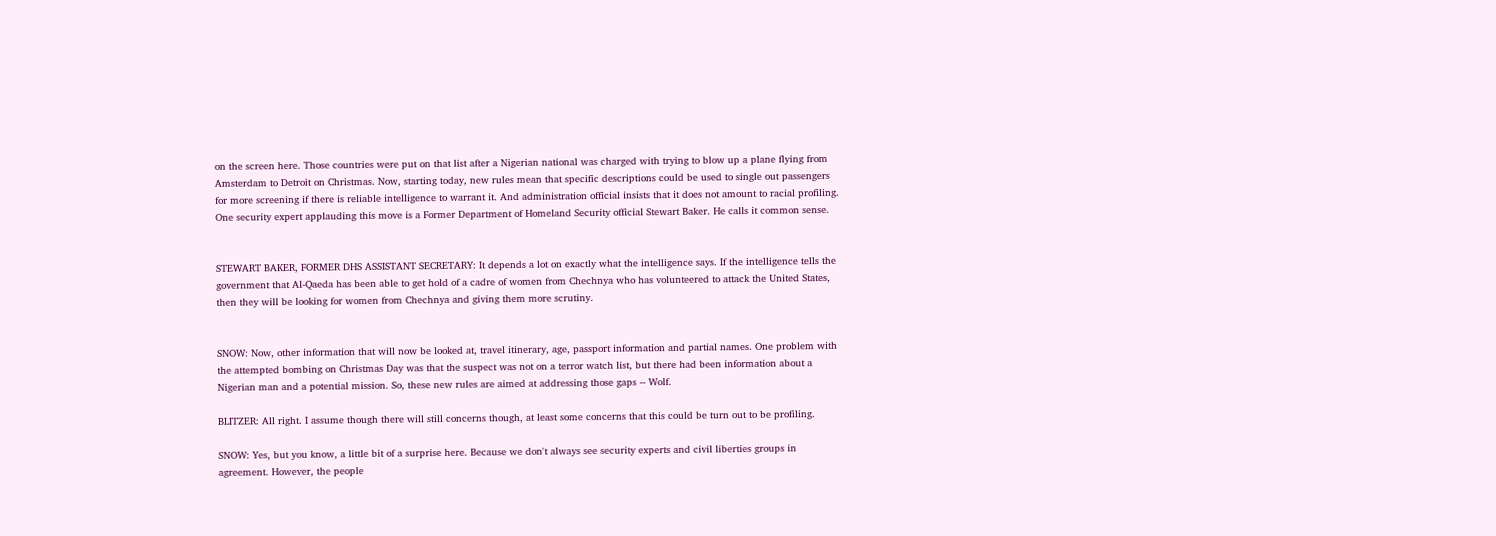on the screen here. Those countries were put on that list after a Nigerian national was charged with trying to blow up a plane flying from Amsterdam to Detroit on Christmas. Now, starting today, new rules mean that specific descriptions could be used to single out passengers for more screening if there is reliable intelligence to warrant it. And administration official insists that it does not amount to racial profiling. One security expert applauding this move is a Former Department of Homeland Security official Stewart Baker. He calls it common sense.


STEWART BAKER, FORMER DHS ASSISTANT SECRETARY: It depends a lot on exactly what the intelligence says. If the intelligence tells the government that Al-Qaeda has been able to get hold of a cadre of women from Chechnya who has volunteered to attack the United States, then they will be looking for women from Chechnya and giving them more scrutiny.


SNOW: Now, other information that will now be looked at, travel itinerary, age, passport information and partial names. One problem with the attempted bombing on Christmas Day was that the suspect was not on a terror watch list, but there had been information about a Nigerian man and a potential mission. So, these new rules are aimed at addressing those gaps -- Wolf.

BLITZER: All right. I assume though there will still concerns though, at least some concerns that this could be turn out to be profiling.

SNOW: Yes, but you know, a little bit of a surprise here. Because we don't always see security experts and civil liberties groups in agreement. However, the people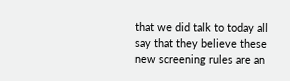that we did talk to today all say that they believe these new screening rules are an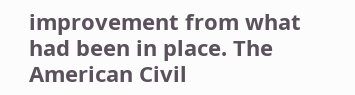improvement from what had been in place. The American Civil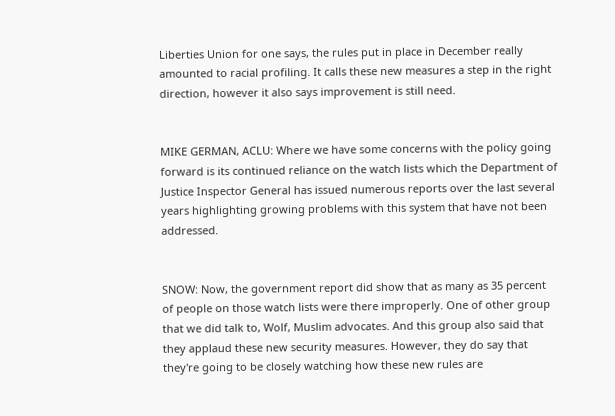Liberties Union for one says, the rules put in place in December really amounted to racial profiling. It calls these new measures a step in the right direction, however it also says improvement is still need.


MIKE GERMAN, ACLU: Where we have some concerns with the policy going forward is its continued reliance on the watch lists which the Department of Justice Inspector General has issued numerous reports over the last several years highlighting growing problems with this system that have not been addressed.


SNOW: Now, the government report did show that as many as 35 percent of people on those watch lists were there improperly. One of other group that we did talk to, Wolf, Muslim advocates. And this group also said that they applaud these new security measures. However, they do say that they're going to be closely watching how these new rules are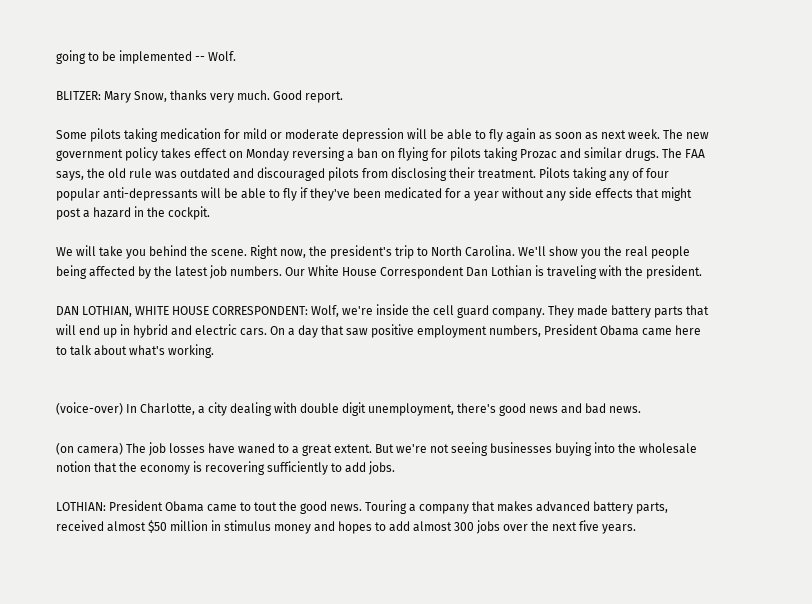going to be implemented -- Wolf.

BLITZER: Mary Snow, thanks very much. Good report.

Some pilots taking medication for mild or moderate depression will be able to fly again as soon as next week. The new government policy takes effect on Monday reversing a ban on flying for pilots taking Prozac and similar drugs. The FAA says, the old rule was outdated and discouraged pilots from disclosing their treatment. Pilots taking any of four popular anti-depressants will be able to fly if they've been medicated for a year without any side effects that might post a hazard in the cockpit.

We will take you behind the scene. Right now, the president's trip to North Carolina. We'll show you the real people being affected by the latest job numbers. Our White House Correspondent Dan Lothian is traveling with the president.

DAN LOTHIAN, WHITE HOUSE CORRESPONDENT: Wolf, we're inside the cell guard company. They made battery parts that will end up in hybrid and electric cars. On a day that saw positive employment numbers, President Obama came here to talk about what's working.


(voice-over) In Charlotte, a city dealing with double digit unemployment, there's good news and bad news.

(on camera) The job losses have waned to a great extent. But we're not seeing businesses buying into the wholesale notion that the economy is recovering sufficiently to add jobs.

LOTHIAN: President Obama came to tout the good news. Touring a company that makes advanced battery parts, received almost $50 million in stimulus money and hopes to add almost 300 jobs over the next five years.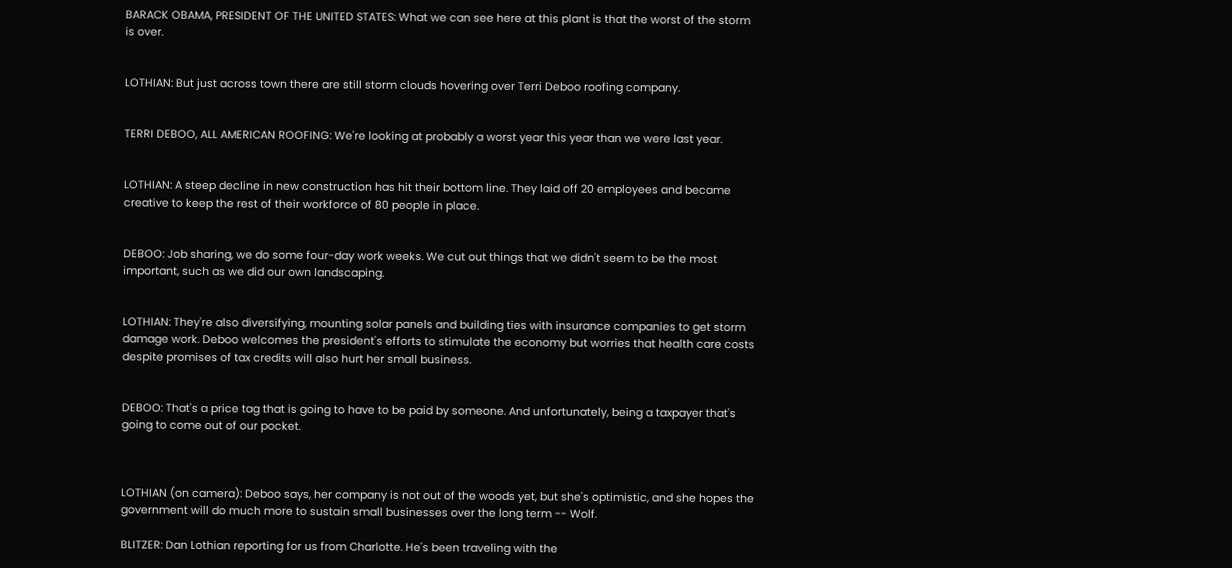BARACK OBAMA, PRESIDENT OF THE UNITED STATES: What we can see here at this plant is that the worst of the storm is over.


LOTHIAN: But just across town there are still storm clouds hovering over Terri Deboo roofing company.


TERRI DEBOO, ALL AMERICAN ROOFING: We're looking at probably a worst year this year than we were last year.


LOTHIAN: A steep decline in new construction has hit their bottom line. They laid off 20 employees and became creative to keep the rest of their workforce of 80 people in place.


DEBOO: Job sharing, we do some four-day work weeks. We cut out things that we didn't seem to be the most important, such as we did our own landscaping.


LOTHIAN: They're also diversifying, mounting solar panels and building ties with insurance companies to get storm damage work. Deboo welcomes the president's efforts to stimulate the economy but worries that health care costs despite promises of tax credits will also hurt her small business.


DEBOO: That's a price tag that is going to have to be paid by someone. And unfortunately, being a taxpayer that's going to come out of our pocket.



LOTHIAN (on camera): Deboo says, her company is not out of the woods yet, but she's optimistic, and she hopes the government will do much more to sustain small businesses over the long term -- Wolf.

BLITZER: Dan Lothian reporting for us from Charlotte. He's been traveling with the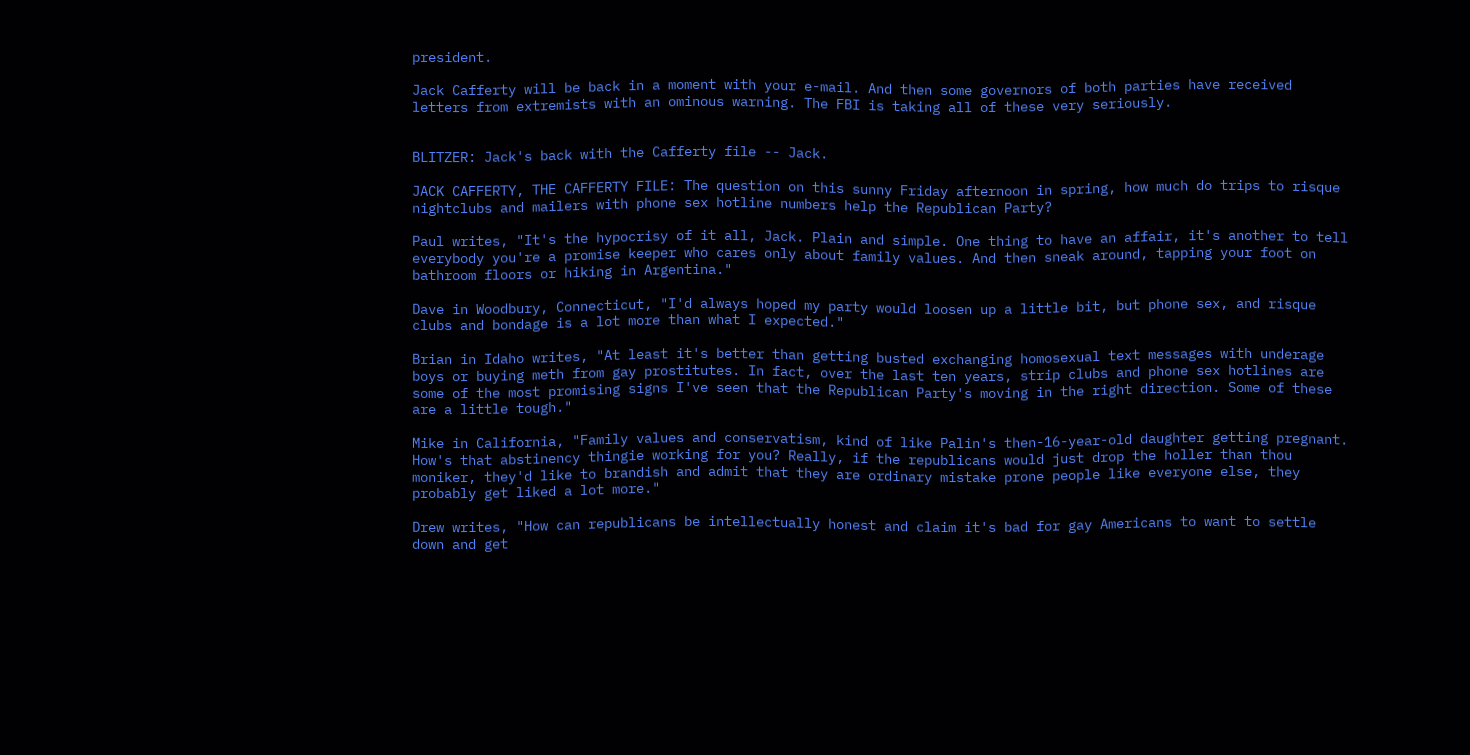president.

Jack Cafferty will be back in a moment with your e-mail. And then some governors of both parties have received letters from extremists with an ominous warning. The FBI is taking all of these very seriously.


BLITZER: Jack's back with the Cafferty file -- Jack.

JACK CAFFERTY, THE CAFFERTY FILE: The question on this sunny Friday afternoon in spring, how much do trips to risque nightclubs and mailers with phone sex hotline numbers help the Republican Party?

Paul writes, "It's the hypocrisy of it all, Jack. Plain and simple. One thing to have an affair, it's another to tell everybody you're a promise keeper who cares only about family values. And then sneak around, tapping your foot on bathroom floors or hiking in Argentina."

Dave in Woodbury, Connecticut, "I'd always hoped my party would loosen up a little bit, but phone sex, and risque clubs and bondage is a lot more than what I expected."

Brian in Idaho writes, "At least it's better than getting busted exchanging homosexual text messages with underage boys or buying meth from gay prostitutes. In fact, over the last ten years, strip clubs and phone sex hotlines are some of the most promising signs I've seen that the Republican Party's moving in the right direction. Some of these are a little tough."

Mike in California, "Family values and conservatism, kind of like Palin's then-16-year-old daughter getting pregnant. How's that abstinency thingie working for you? Really, if the republicans would just drop the holler than thou moniker, they'd like to brandish and admit that they are ordinary mistake prone people like everyone else, they probably get liked a lot more."

Drew writes, "How can republicans be intellectually honest and claim it's bad for gay Americans to want to settle down and get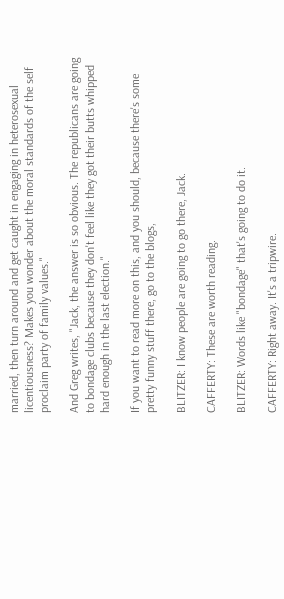married, then turn around and get caught in engaging in heterosexual licentiousness? Makes you wonder about the moral standards of the self proclaim party of family values."

And Greg writes, "Jack, the answer is so obvious. The republicans are going to bondage clubs because they don't feel like they got their butts whipped hard enough in the last election."

If you want to read more on this, and you should, because there's some pretty funny stuff there, go to the blogs,

BLITZER: I know people are going to go there, Jack.

CAFFERTY: These are worth reading.

BLITZER: Words like "bondage" that's going to do it.

CAFFERTY: Right away. It's a tripwire.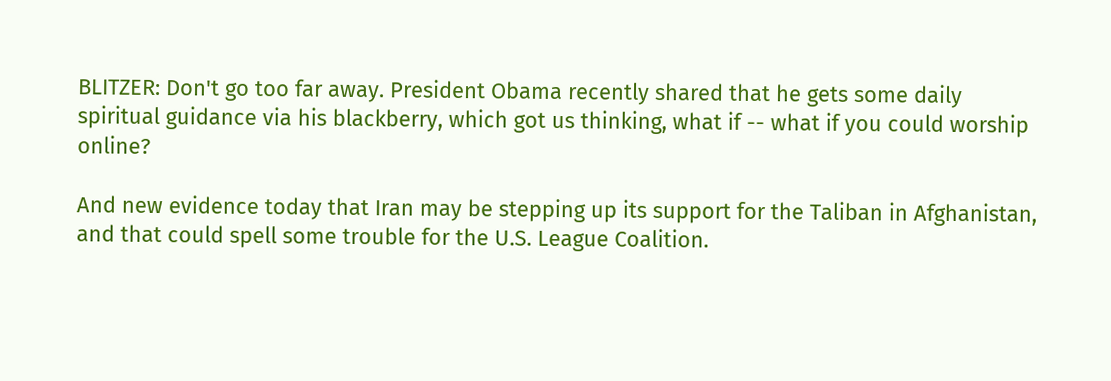BLITZER: Don't go too far away. President Obama recently shared that he gets some daily spiritual guidance via his blackberry, which got us thinking, what if -- what if you could worship online?

And new evidence today that Iran may be stepping up its support for the Taliban in Afghanistan, and that could spell some trouble for the U.S. League Coalition.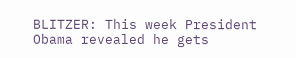BLITZER: This week President Obama revealed he gets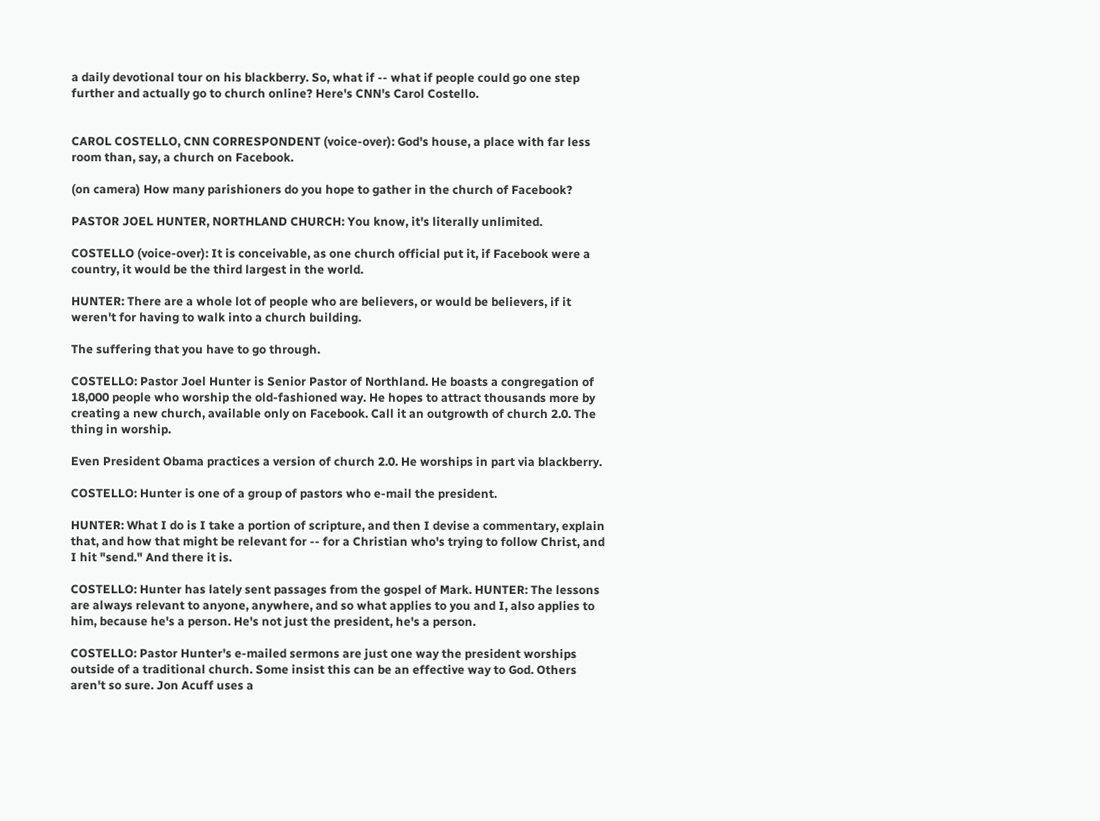a daily devotional tour on his blackberry. So, what if -- what if people could go one step further and actually go to church online? Here's CNN's Carol Costello.


CAROL COSTELLO, CNN CORRESPONDENT (voice-over): God's house, a place with far less room than, say, a church on Facebook.

(on camera) How many parishioners do you hope to gather in the church of Facebook?

PASTOR JOEL HUNTER, NORTHLAND CHURCH: You know, it's literally unlimited.

COSTELLO (voice-over): It is conceivable, as one church official put it, if Facebook were a country, it would be the third largest in the world.

HUNTER: There are a whole lot of people who are believers, or would be believers, if it weren't for having to walk into a church building.

The suffering that you have to go through.

COSTELLO: Pastor Joel Hunter is Senior Pastor of Northland. He boasts a congregation of 18,000 people who worship the old-fashioned way. He hopes to attract thousands more by creating a new church, available only on Facebook. Call it an outgrowth of church 2.0. The thing in worship.

Even President Obama practices a version of church 2.0. He worships in part via blackberry.

COSTELLO: Hunter is one of a group of pastors who e-mail the president.

HUNTER: What I do is I take a portion of scripture, and then I devise a commentary, explain that, and how that might be relevant for -- for a Christian who's trying to follow Christ, and I hit "send." And there it is.

COSTELLO: Hunter has lately sent passages from the gospel of Mark. HUNTER: The lessons are always relevant to anyone, anywhere, and so what applies to you and I, also applies to him, because he's a person. He's not just the president, he's a person.

COSTELLO: Pastor Hunter's e-mailed sermons are just one way the president worships outside of a traditional church. Some insist this can be an effective way to God. Others aren't so sure. Jon Acuff uses a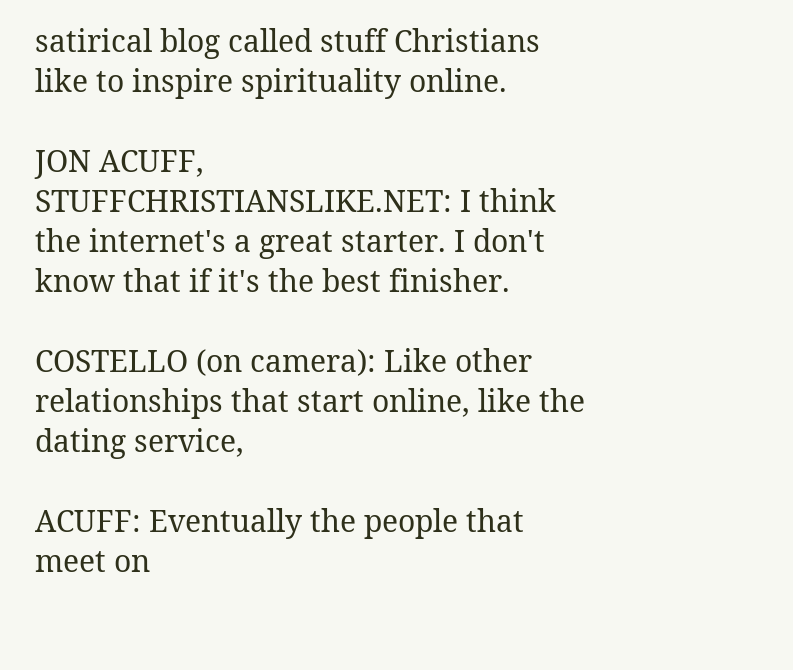satirical blog called stuff Christians like to inspire spirituality online.

JON ACUFF, STUFFCHRISTIANSLIKE.NET: I think the internet's a great starter. I don't know that if it's the best finisher.

COSTELLO (on camera): Like other relationships that start online, like the dating service,

ACUFF: Eventually the people that meet on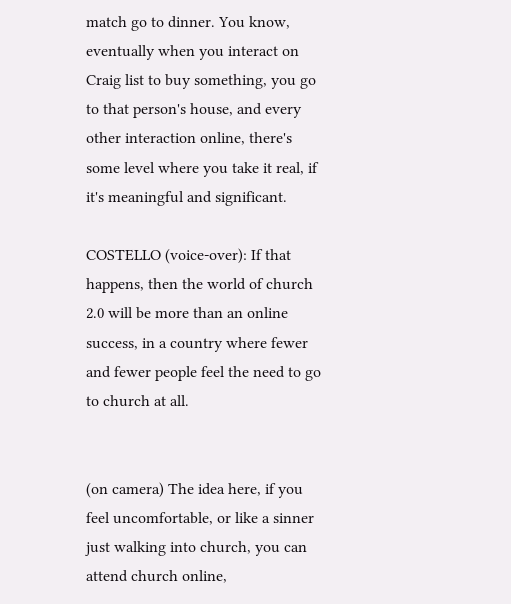match go to dinner. You know, eventually when you interact on Craig list to buy something, you go to that person's house, and every other interaction online, there's some level where you take it real, if it's meaningful and significant.

COSTELLO (voice-over): If that happens, then the world of church 2.0 will be more than an online success, in a country where fewer and fewer people feel the need to go to church at all.


(on camera) The idea here, if you feel uncomfortable, or like a sinner just walking into church, you can attend church online,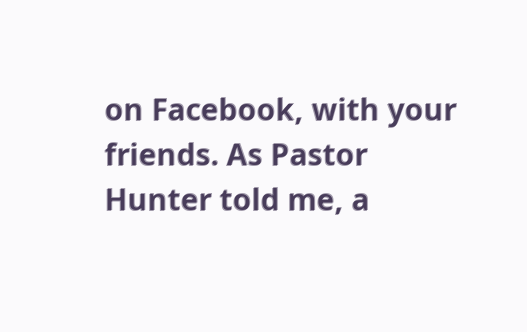on Facebook, with your friends. As Pastor Hunter told me, a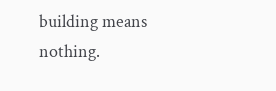building means nothing.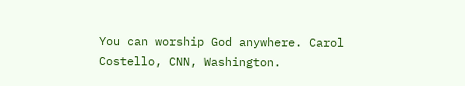You can worship God anywhere. Carol Costello, CNN, Washington.